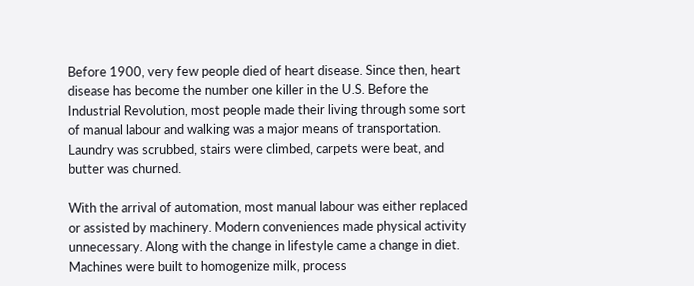Before 1900, very few people died of heart disease. Since then, heart disease has become the number one killer in the U.S. Before the Industrial Revolution, most people made their living through some sort of manual labour and walking was a major means of transportation. Laundry was scrubbed, stairs were climbed, carpets were beat, and butter was churned.

With the arrival of automation, most manual labour was either replaced or assisted by machinery. Modern conveniences made physical activity unnecessary. Along with the change in lifestyle came a change in diet. Machines were built to homogenize milk, process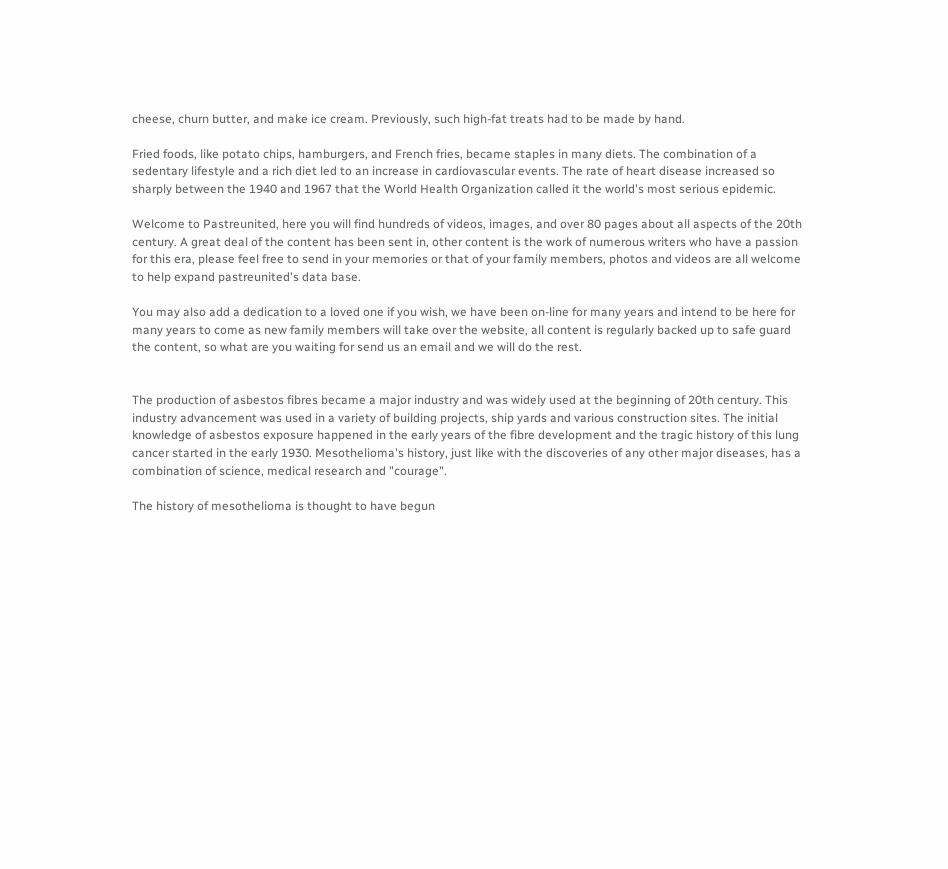cheese, churn butter, and make ice cream. Previously, such high-fat treats had to be made by hand.

Fried foods, like potato chips, hamburgers, and French fries, became staples in many diets. The combination of a sedentary lifestyle and a rich diet led to an increase in cardiovascular events. The rate of heart disease increased so sharply between the 1940 and 1967 that the World Health Organization called it the world's most serious epidemic.

Welcome to Pastreunited, here you will find hundreds of videos, images, and over 80 pages about all aspects of the 20th century. A great deal of the content has been sent in, other content is the work of numerous writers who have a passion for this era, please feel free to send in your memories or that of your family members, photos and videos are all welcome to help expand pastreunited's data base.

You may also add a dedication to a loved one if you wish, we have been on-line for many years and intend to be here for many years to come as new family members will take over the website, all content is regularly backed up to safe guard the content, so what are you waiting for send us an email and we will do the rest.


The production of asbestos fibres became a major industry and was widely used at the beginning of 20th century. This industry advancement was used in a variety of building projects, ship yards and various construction sites. The initial knowledge of asbestos exposure happened in the early years of the fibre development and the tragic history of this lung cancer started in the early 1930. Mesothelioma's history, just like with the discoveries of any other major diseases, has a combination of science, medical research and "courage".

The history of mesothelioma is thought to have begun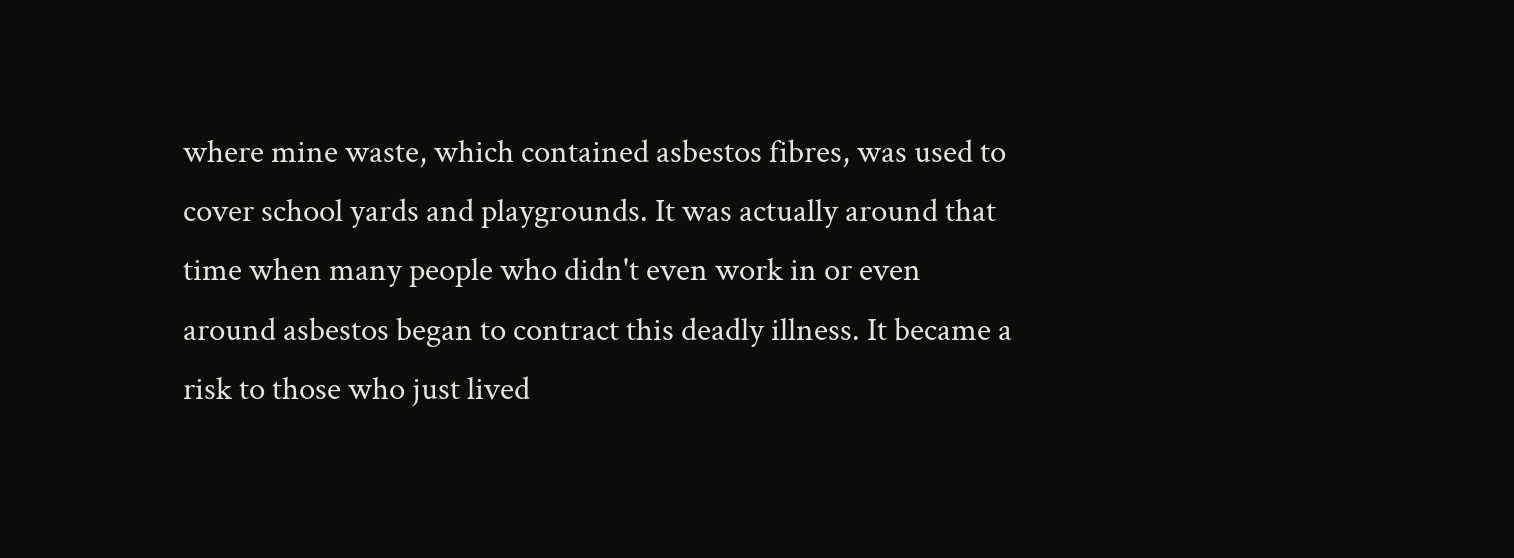where mine waste, which contained asbestos fibres, was used to cover school yards and playgrounds. It was actually around that time when many people who didn't even work in or even around asbestos began to contract this deadly illness. It became a risk to those who just lived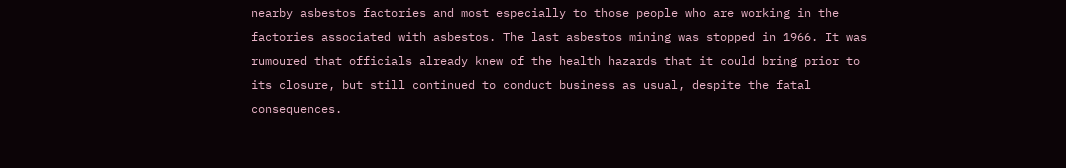nearby asbestos factories and most especially to those people who are working in the factories associated with asbestos. The last asbestos mining was stopped in 1966. It was rumoured that officials already knew of the health hazards that it could bring prior to its closure, but still continued to conduct business as usual, despite the fatal consequences.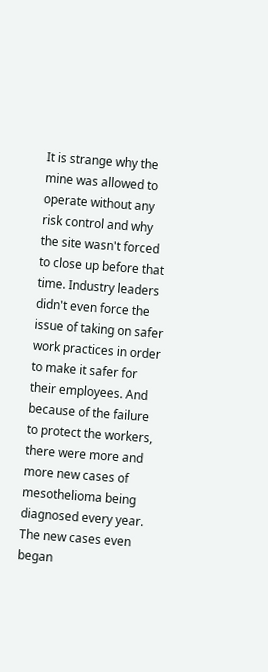It is strange why the mine was allowed to operate without any risk control and why the site wasn't forced to close up before that time. Industry leaders didn't even force the issue of taking on safer work practices in order to make it safer for their employees. And because of the failure to protect the workers, there were more and more new cases of mesothelioma being diagnosed every year. The new cases even began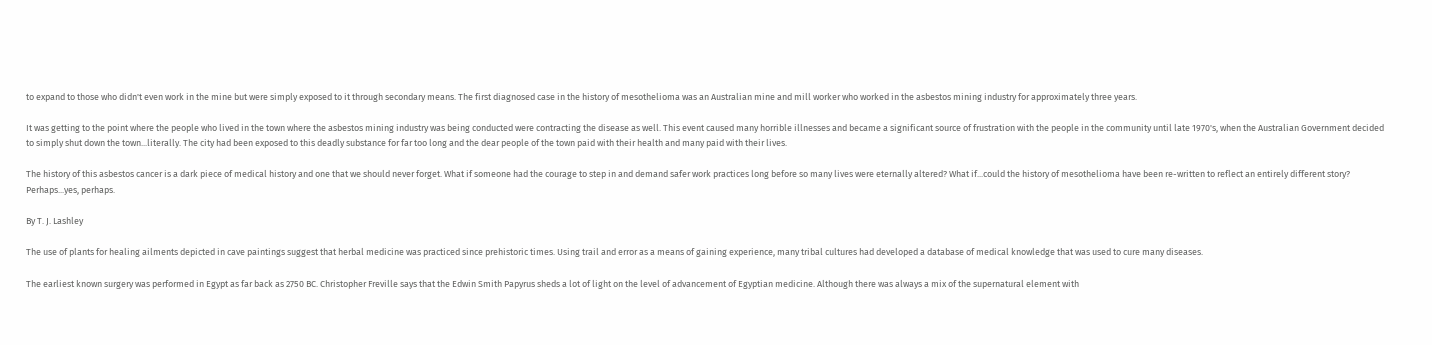to expand to those who didn't even work in the mine but were simply exposed to it through secondary means. The first diagnosed case in the history of mesothelioma was an Australian mine and mill worker who worked in the asbestos mining industry for approximately three years.

It was getting to the point where the people who lived in the town where the asbestos mining industry was being conducted were contracting the disease as well. This event caused many horrible illnesses and became a significant source of frustration with the people in the community until late 1970's, when the Australian Government decided to simply shut down the town...literally. The city had been exposed to this deadly substance for far too long and the dear people of the town paid with their health and many paid with their lives.

The history of this asbestos cancer is a dark piece of medical history and one that we should never forget. What if someone had the courage to step in and demand safer work practices long before so many lives were eternally altered? What if...could the history of mesothelioma have been re-written to reflect an entirely different story? Perhaps...yes, perhaps.

By T. J. Lashley

The use of plants for healing ailments depicted in cave paintings suggest that herbal medicine was practiced since prehistoric times. Using trail and error as a means of gaining experience, many tribal cultures had developed a database of medical knowledge that was used to cure many diseases.

The earliest known surgery was performed in Egypt as far back as 2750 BC. Christopher Freville says that the Edwin Smith Papyrus sheds a lot of light on the level of advancement of Egyptian medicine. Although there was always a mix of the supernatural element with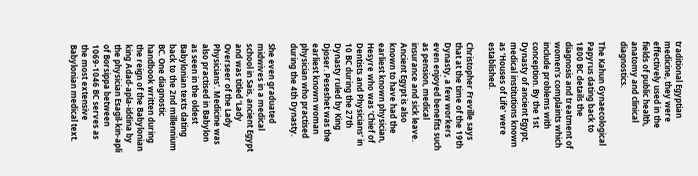traditional Egyptian medicine, they were effectively used in the fields of public health, anatomy and clinical diagnostics.

The Kahun Gynaecological Papyrus dating back to 1800 BC details the diagnosis and treatment of women's complaints which include problems with conception. By the 1st Dynasty of ancient Egypt, medical institutions known as ‘Houses of Life' were established.

Christopher Freville says that at the time of the 19th Dynasty, a few workers even enjoyed benefits such as pension, medical insurance and sick leave. Ancient Egypt is also known to have had the earliest known physician, Hesyre who was ‘Chief of Dentists and Physicians' in 10 BC during the 27th Dynasty ruled by King Djoser. Peseshet was the earliest known woman physician who practised during the 4th Dynasty.

She even graduated midwives in a medical school in Sais, ancient Egypt and was titled ‘Lady Overseer of the Lady Physicians'. Medicine was also practised in Babylon as seen in the oldest Babylonian texts dating back to the 2nd millennium BC. One diagnostic handbook written during the reign of the Babylonian king Adad-apla-iddina by the physician Esagil-kin-apli of Borsippa between 1069-1046 BC serves as the most extensive Babylonian medical text.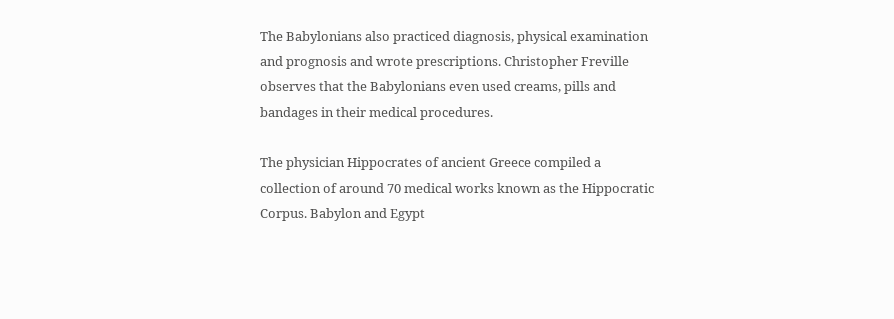The Babylonians also practiced diagnosis, physical examination and prognosis and wrote prescriptions. Christopher Freville observes that the Babylonians even used creams, pills and bandages in their medical procedures.

The physician Hippocrates of ancient Greece compiled a collection of around 70 medical works known as the Hippocratic Corpus. Babylon and Egypt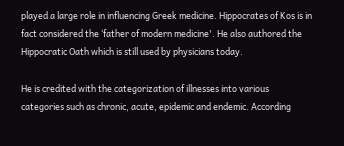played a large role in influencing Greek medicine. Hippocrates of Kos is in fact considered the ‘father of modern medicine'. He also authored the Hippocratic Oath which is still used by physicians today.

He is credited with the categorization of illnesses into various categories such as chronic, acute, epidemic and endemic. According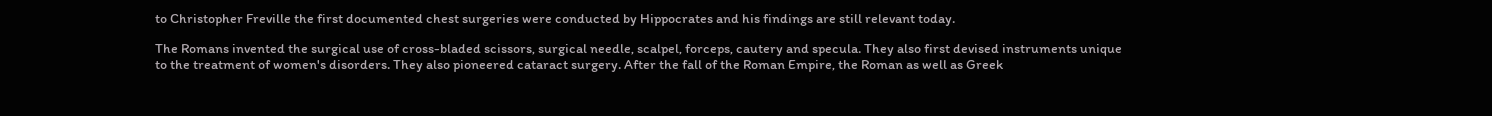to Christopher Freville the first documented chest surgeries were conducted by Hippocrates and his findings are still relevant today.

The Romans invented the surgical use of cross-bladed scissors, surgical needle, scalpel, forceps, cautery and specula. They also first devised instruments unique to the treatment of women's disorders. They also pioneered cataract surgery. After the fall of the Roman Empire, the Roman as well as Greek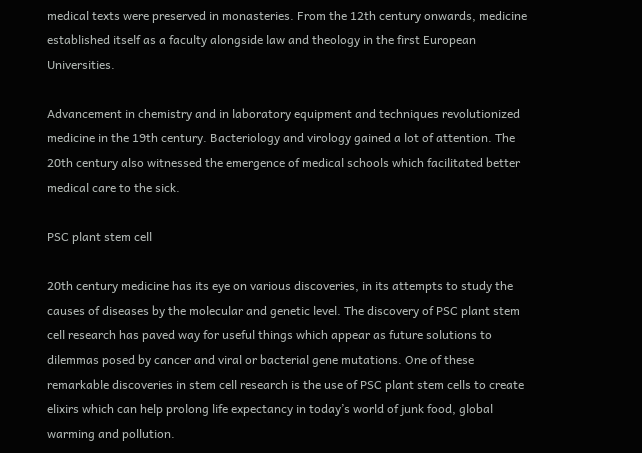medical texts were preserved in monasteries. From the 12th century onwards, medicine established itself as a faculty alongside law and theology in the first European Universities.

Advancement in chemistry and in laboratory equipment and techniques revolutionized medicine in the 19th century. Bacteriology and virology gained a lot of attention. The 20th century also witnessed the emergence of medical schools which facilitated better medical care to the sick.

PSC plant stem cell

20th century medicine has its eye on various discoveries, in its attempts to study the causes of diseases by the molecular and genetic level. The discovery of PSC plant stem cell research has paved way for useful things which appear as future solutions to dilemmas posed by cancer and viral or bacterial gene mutations. One of these remarkable discoveries in stem cell research is the use of PSC plant stem cells to create elixirs which can help prolong life expectancy in today’s world of junk food, global warming and pollution.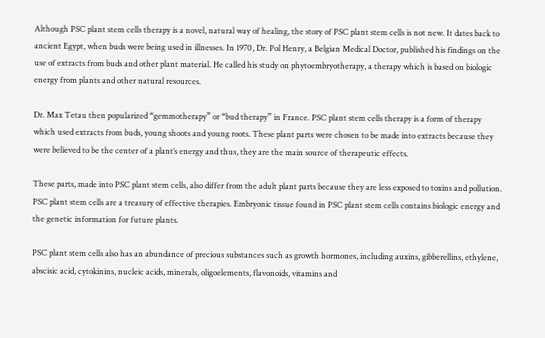Although PSC plant stem cells therapy is a novel, natural way of healing, the story of PSC plant stem cells is not new. It dates back to ancient Egypt, when buds were being used in illnesses. In 1970, Dr. Pol Henry, a Belgian Medical Doctor, published his findings on the use of extracts from buds and other plant material. He called his study on phytoembryotherapy, a therapy which is based on biologic energy from plants and other natural resources.

Dr. Max Tetau then popularized “gemmotherapy” or “bud therapy” in France. PSC plant stem cells therapy is a form of therapy which used extracts from buds, young shoots and young roots. These plant parts were chosen to be made into extracts because they were believed to be the center of a plant’s energy and thus, they are the main source of therapeutic effects.

These parts, made into PSC plant stem cells, also differ from the adult plant parts because they are less exposed to toxins and pollution. PSC plant stem cells are a treasury of effective therapies. Embryonic tissue found in PSC plant stem cells contains biologic energy and the genetic information for future plants.

PSC plant stem cells also has an abundance of precious substances such as growth hormones, including auxins, gibberellins, ethylene, abscisic acid, cytokinins, nucleic acids, minerals, oligoelements, flavonoids, vitamins and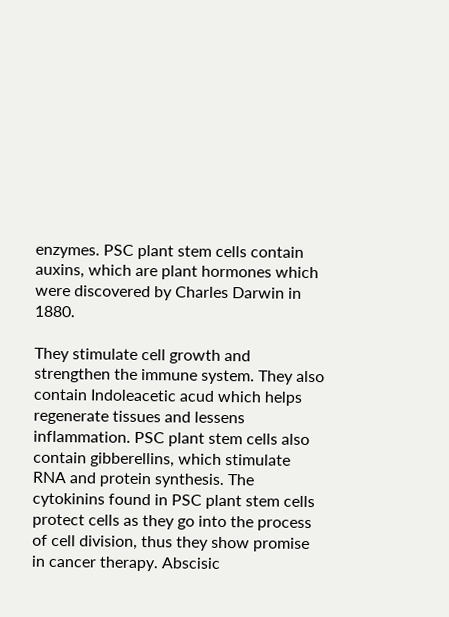enzymes. PSC plant stem cells contain auxins, which are plant hormones which were discovered by Charles Darwin in 1880.

They stimulate cell growth and strengthen the immune system. They also contain Indoleacetic acud which helps regenerate tissues and lessens inflammation. PSC plant stem cells also contain gibberellins, which stimulate RNA and protein synthesis. The cytokinins found in PSC plant stem cells protect cells as they go into the process of cell division, thus they show promise in cancer therapy. Abscisic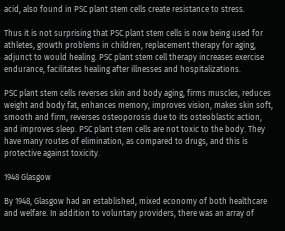acid, also found in PSC plant stem cells create resistance to stress.

Thus it is not surprising that PSC plant stem cells is now being used for athletes, growth problems in children, replacement therapy for aging, adjunct to would healing. PSC plant stem cell therapy increases exercise endurance, facilitates healing after illnesses and hospitalizations.

PSC plant stem cells reverses skin and body aging, firms muscles, reduces weight and body fat, enhances memory, improves vision, makes skin soft, smooth and firm, reverses osteoporosis due to its osteoblastic action, and improves sleep. PSC plant stem cells are not toxic to the body. They have many routes of elimination, as compared to drugs, and this is protective against toxicity.

1948 Glasgow

By 1948, Glasgow had an established, mixed economy of both healthcare and welfare. In addition to voluntary providers, there was an array of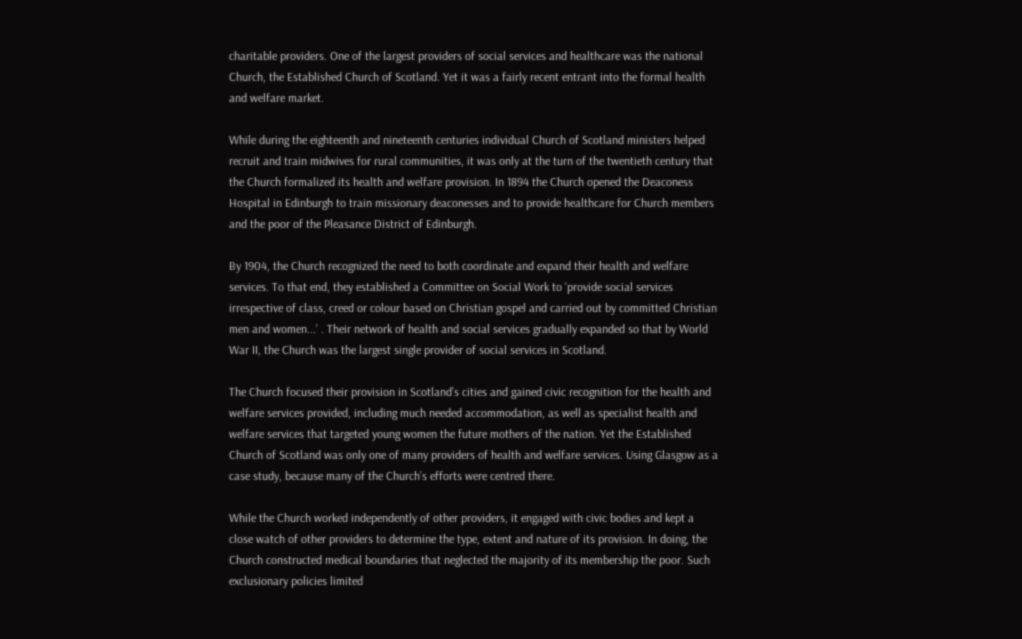charitable providers. One of the largest providers of social services and healthcare was the national Church, the Established Church of Scotland. Yet it was a fairly recent entrant into the formal health and welfare market.

While during the eighteenth and nineteenth centuries individual Church of Scotland ministers helped recruit and train midwives for rural communities, it was only at the turn of the twentieth century that the Church formalized its health and welfare provision. In 1894 the Church opened the Deaconess Hospital in Edinburgh to train missionary deaconesses and to provide healthcare for Church members and the poor of the Pleasance District of Edinburgh.

By 1904, the Church recognized the need to both coordinate and expand their health and welfare services. To that end, they established a Committee on Social Work to ‘provide social services irrespective of class, creed or colour based on Christian gospel and carried out by committed Christian men and women...’ . Their network of health and social services gradually expanded so that by World War II, the Church was the largest single provider of social services in Scotland.

The Church focused their provision in Scotland’s cities and gained civic recognition for the health and welfare services provided, including much needed accommodation, as well as specialist health and welfare services that targeted young women the future mothers of the nation. Yet the Established Church of Scotland was only one of many providers of health and welfare services. Using Glasgow as a case study, because many of the Church’s efforts were centred there.

While the Church worked independently of other providers, it engaged with civic bodies and kept a close watch of other providers to determine the type, extent and nature of its provision. In doing, the Church constructed medical boundaries that neglected the majority of its membership the poor. Such exclusionary policies limited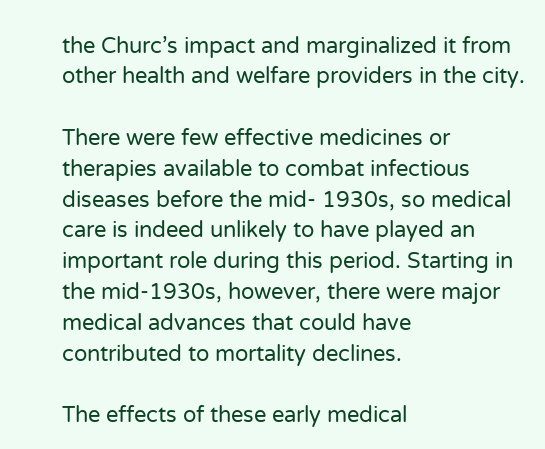the Churc’s impact and marginalized it from other health and welfare providers in the city.

There were few effective medicines or therapies available to combat infectious diseases before the mid- 1930s, so medical care is indeed unlikely to have played an important role during this period. Starting in the mid-1930s, however, there were major medical advances that could have contributed to mortality declines.

The effects of these early medical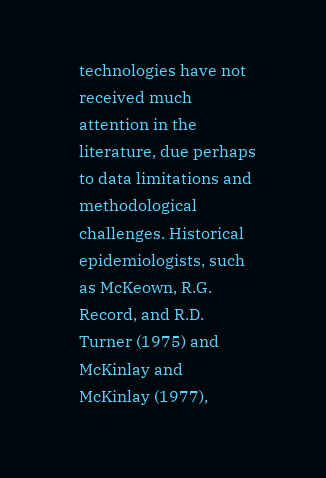technologies have not received much attention in the literature, due perhaps to data limitations and methodological challenges. Historical epidemiologists, such as McKeown, R.G. Record, and R.D. Turner (1975) and McKinlay and McKinlay (1977),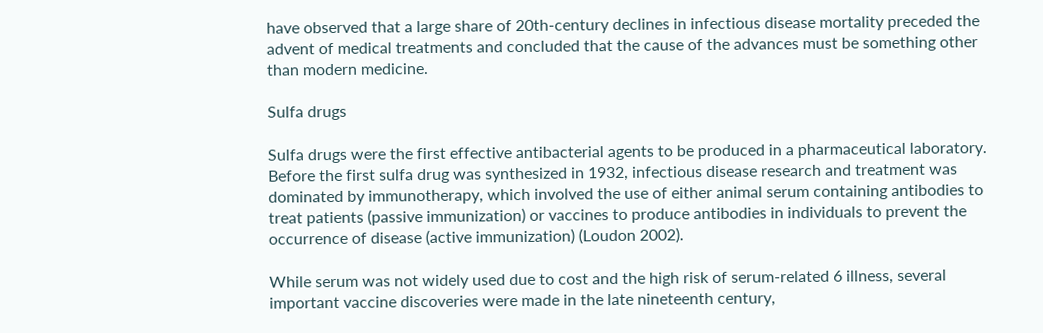have observed that a large share of 20th-century declines in infectious disease mortality preceded the advent of medical treatments and concluded that the cause of the advances must be something other than modern medicine.

Sulfa drugs

Sulfa drugs were the first effective antibacterial agents to be produced in a pharmaceutical laboratory. Before the first sulfa drug was synthesized in 1932, infectious disease research and treatment was dominated by immunotherapy, which involved the use of either animal serum containing antibodies to treat patients (passive immunization) or vaccines to produce antibodies in individuals to prevent the occurrence of disease (active immunization) (Loudon 2002).

While serum was not widely used due to cost and the high risk of serum-related 6 illness, several important vaccine discoveries were made in the late nineteenth century,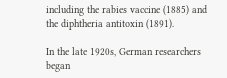including the rabies vaccine (1885) and the diphtheria antitoxin (1891).

In the late 1920s, German researchers began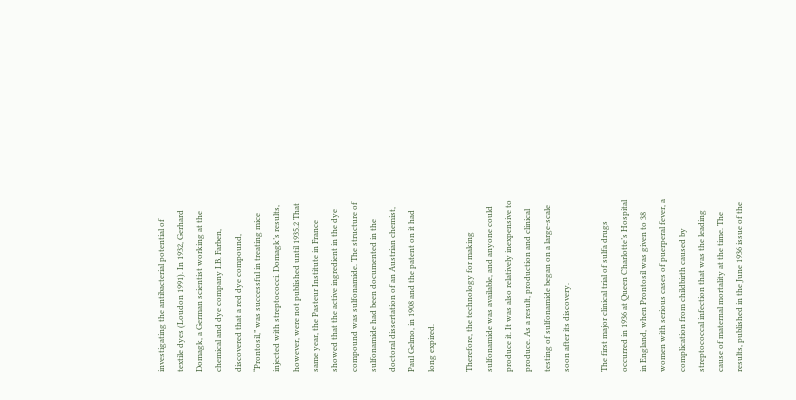investigating the antibacterial potential of textile dyes (Loudon 1991). In 1932, Gerhard Domagk, a German scientist working at the chemical and dye company I.B. Farben, discovered that a red dye compound, “Prontosil,” was successful in treating mice injected with streptococci. Domagk’s results, however, were not published until 1935.2 That same year, the Pasteur Institute in France showed that the active ingredient in the dye compound was sulfonamide. The structure of sulfonamide had been documented in the doctoral dissertation of an Austrian chemist, Paul Gelmo, in 1908 and the patent on it had long expired.

Therefore, the technology for making sulfonamide was available, and anyone could produce it. It was also relatively inexpensive to produce. As a result, production and clinical testing of sulfonamide began on a large-scale soon after its discovery.

The first major clinical trial of sulfa drugs occurred in 1936 at Queen Charlotte’s Hospital in England, when Prontosil was given to 38 women with serious cases of puerperal fever, a complication from childbirth caused by streptococcal infection that was the leading cause of maternal mortality at the time. The results, published in the June 1936 issue of the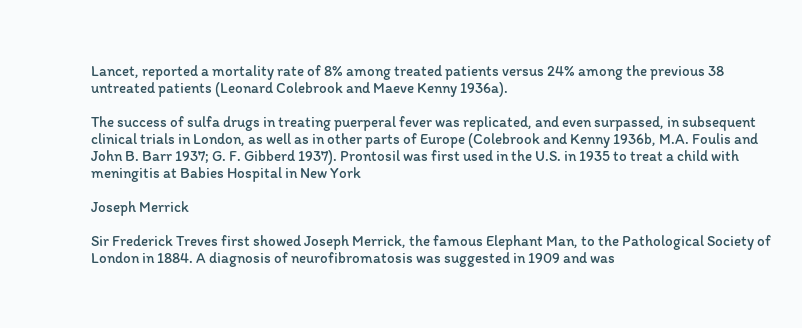Lancet, reported a mortality rate of 8% among treated patients versus 24% among the previous 38 untreated patients (Leonard Colebrook and Maeve Kenny 1936a).

The success of sulfa drugs in treating puerperal fever was replicated, and even surpassed, in subsequent clinical trials in London, as well as in other parts of Europe (Colebrook and Kenny 1936b, M.A. Foulis and John B. Barr 1937; G. F. Gibberd 1937). Prontosil was first used in the U.S. in 1935 to treat a child with meningitis at Babies Hospital in New York

Joseph Merrick

Sir Frederick Treves first showed Joseph Merrick, the famous Elephant Man, to the Pathological Society of London in 1884. A diagnosis of neurofibromatosis was suggested in 1909 and was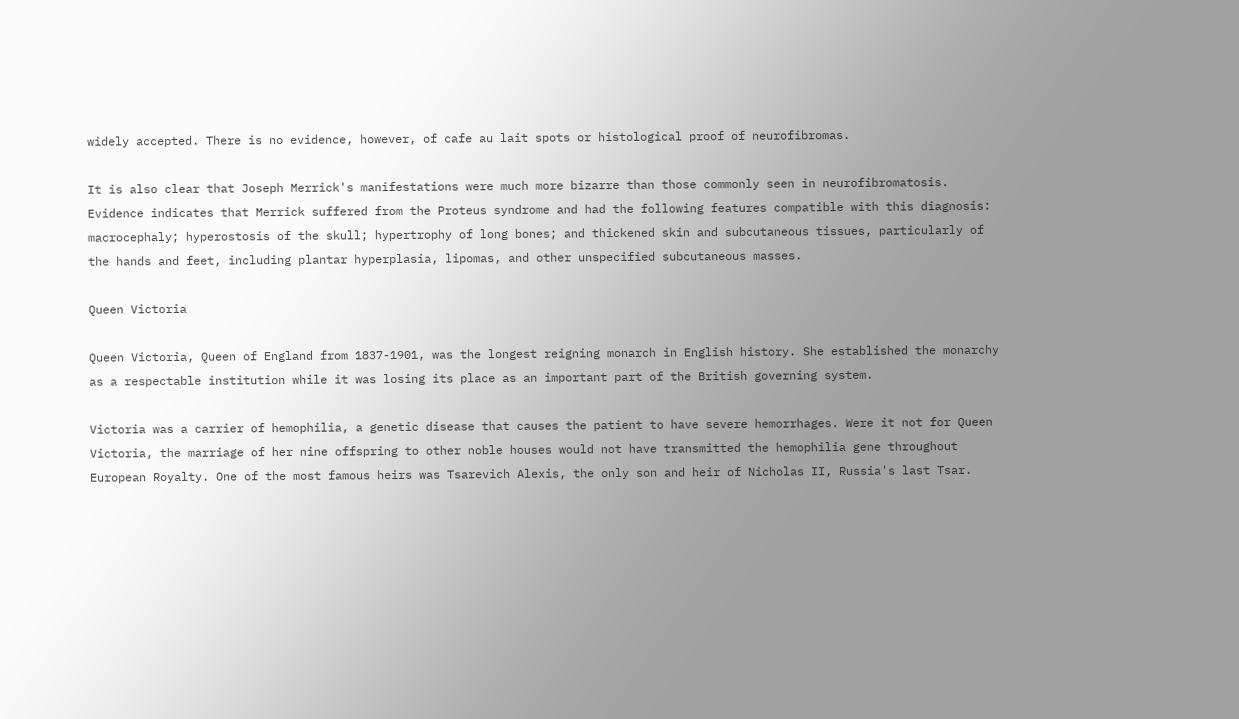widely accepted. There is no evidence, however, of cafe au lait spots or histological proof of neurofibromas.

It is also clear that Joseph Merrick's manifestations were much more bizarre than those commonly seen in neurofibromatosis. Evidence indicates that Merrick suffered from the Proteus syndrome and had the following features compatible with this diagnosis: macrocephaly; hyperostosis of the skull; hypertrophy of long bones; and thickened skin and subcutaneous tissues, particularly of the hands and feet, including plantar hyperplasia, lipomas, and other unspecified subcutaneous masses.

Queen Victoria

Queen Victoria, Queen of England from 1837-1901, was the longest reigning monarch in English history. She established the monarchy as a respectable institution while it was losing its place as an important part of the British governing system.

Victoria was a carrier of hemophilia, a genetic disease that causes the patient to have severe hemorrhages. Were it not for Queen Victoria, the marriage of her nine offspring to other noble houses would not have transmitted the hemophilia gene throughout European Royalty. One of the most famous heirs was Tsarevich Alexis, the only son and heir of Nicholas II, Russia's last Tsar.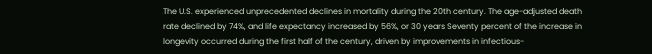The U.S. experienced unprecedented declines in mortality during the 20th century. The age-adjusted death rate declined by 74%, and life expectancy increased by 56%, or 30 years Seventy percent of the increase in longevity occurred during the first half of the century, driven by improvements in infectious-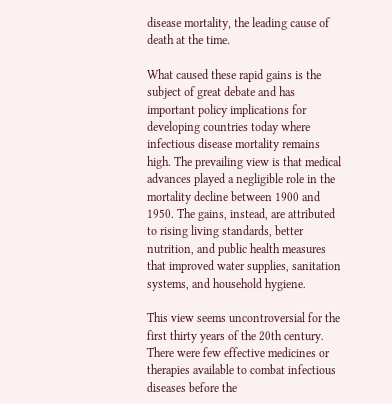disease mortality, the leading cause of death at the time.

What caused these rapid gains is the subject of great debate and has important policy implications for developing countries today where infectious disease mortality remains high. The prevailing view is that medical advances played a negligible role in the mortality decline between 1900 and 1950. The gains, instead, are attributed to rising living standards, better nutrition, and public health measures that improved water supplies, sanitation systems, and household hygiene.

This view seems uncontroversial for the first thirty years of the 20th century. There were few effective medicines or therapies available to combat infectious diseases before the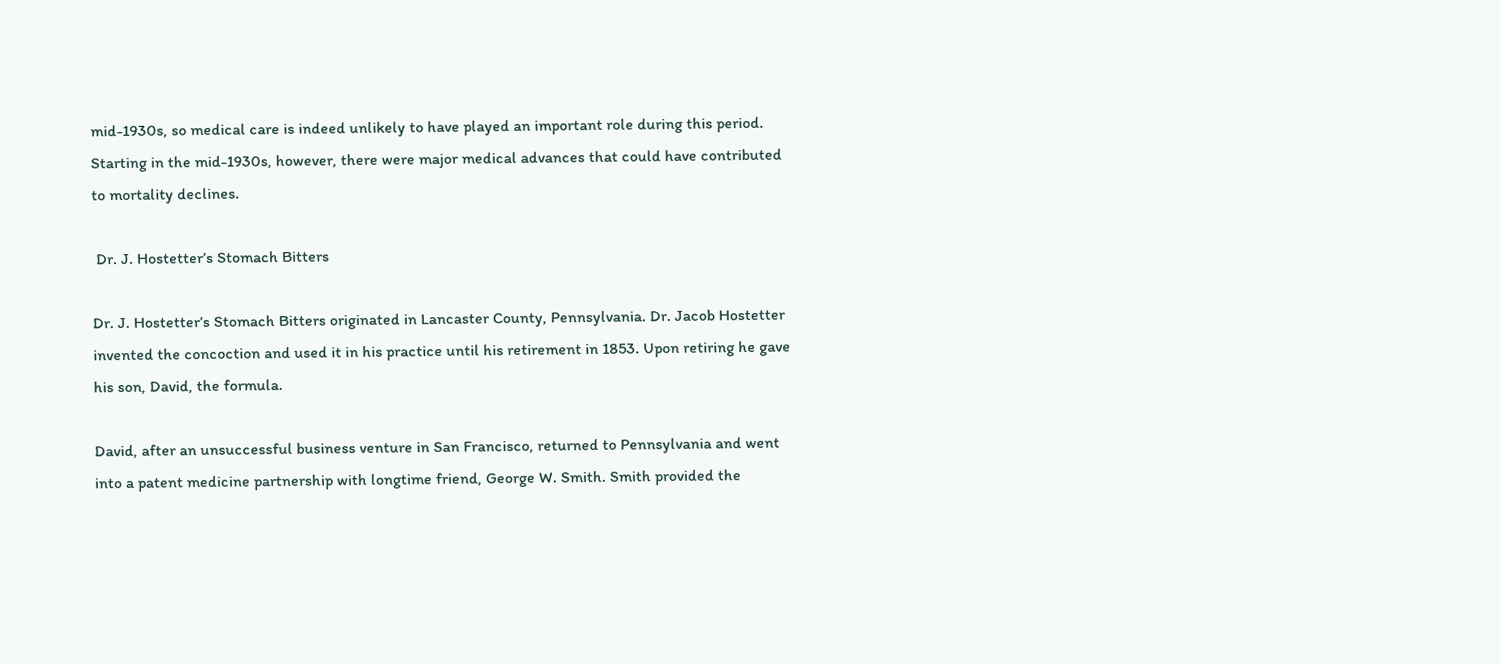mid-1930s, so medical care is indeed unlikely to have played an important role during this period. Starting in the mid-1930s, however, there were major medical advances that could have contributed to mortality declines.

 Dr. J. Hostetter’s Stomach Bitters

Dr. J. Hostetter’s Stomach Bitters originated in Lancaster County, Pennsylvania. Dr. Jacob Hostetter invented the concoction and used it in his practice until his retirement in 1853. Upon retiring he gave his son, David, the formula.

David, after an unsuccessful business venture in San Francisco, returned to Pennsylvania and went into a patent medicine partnership with longtime friend, George W. Smith. Smith provided the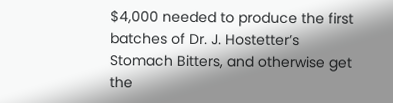$4,000 needed to produce the first batches of Dr. J. Hostetter’s Stomach Bitters, and otherwise get the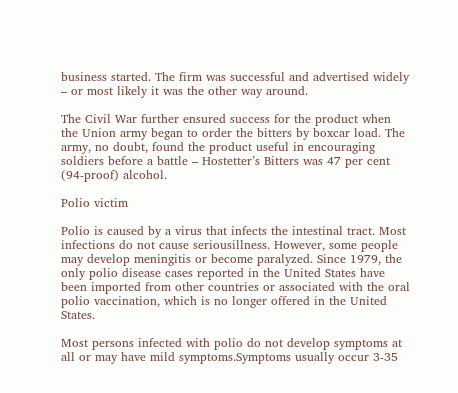business started. The firm was successful and advertised widely – or most likely it was the other way around.

The Civil War further ensured success for the product when the Union army began to order the bitters by boxcar load. The army, no doubt, found the product useful in encouraging soldiers before a battle – Hostetter’s Bitters was 47 per cent (94-proof) alcohol.

Polio victim

Polio is caused by a virus that infects the intestinal tract. Most infections do not cause seriousillness. However, some people may develop meningitis or become paralyzed. Since 1979, the only polio disease cases reported in the United States have been imported from other countries or associated with the oral polio vaccination, which is no longer offered in the United States.

Most persons infected with polio do not develop symptoms at all or may have mild symptoms.Symptoms usually occur 3-35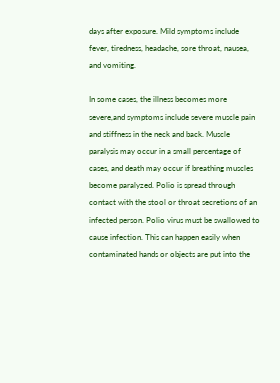days after exposure. Mild symptoms include fever, tiredness, headache, sore throat, nausea, and vomiting.

In some cases, the illness becomes more severe,and symptoms include severe muscle pain and stiffness in the neck and back. Muscle paralysis may occur in a small percentage of cases, and death may occur if breathing muscles become paralyzed. Polio is spread through contact with the stool or throat secretions of an infected person. Polio virus must be swallowed to cause infection. This can happen easily when contaminated hands or objects are put into the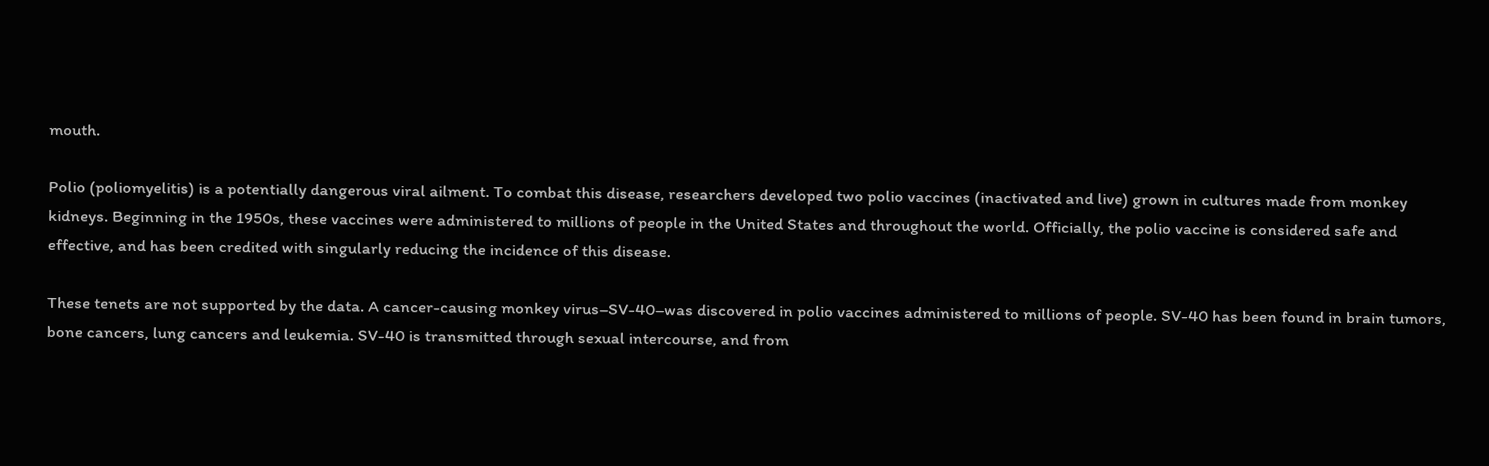mouth.

Polio (poliomyelitis) is a potentially dangerous viral ailment. To combat this disease, researchers developed two polio vaccines (inactivated and live) grown in cultures made from monkey kidneys. Beginning in the 1950s, these vaccines were administered to millions of people in the United States and throughout the world. Officially, the polio vaccine is considered safe and effective, and has been credited with singularly reducing the incidence of this disease.

These tenets are not supported by the data. A cancer-causing monkey virus–SV-40–was discovered in polio vaccines administered to millions of people. SV-40 has been found in brain tumors, bone cancers, lung cancers and leukemia. SV-40 is transmitted through sexual intercourse, and from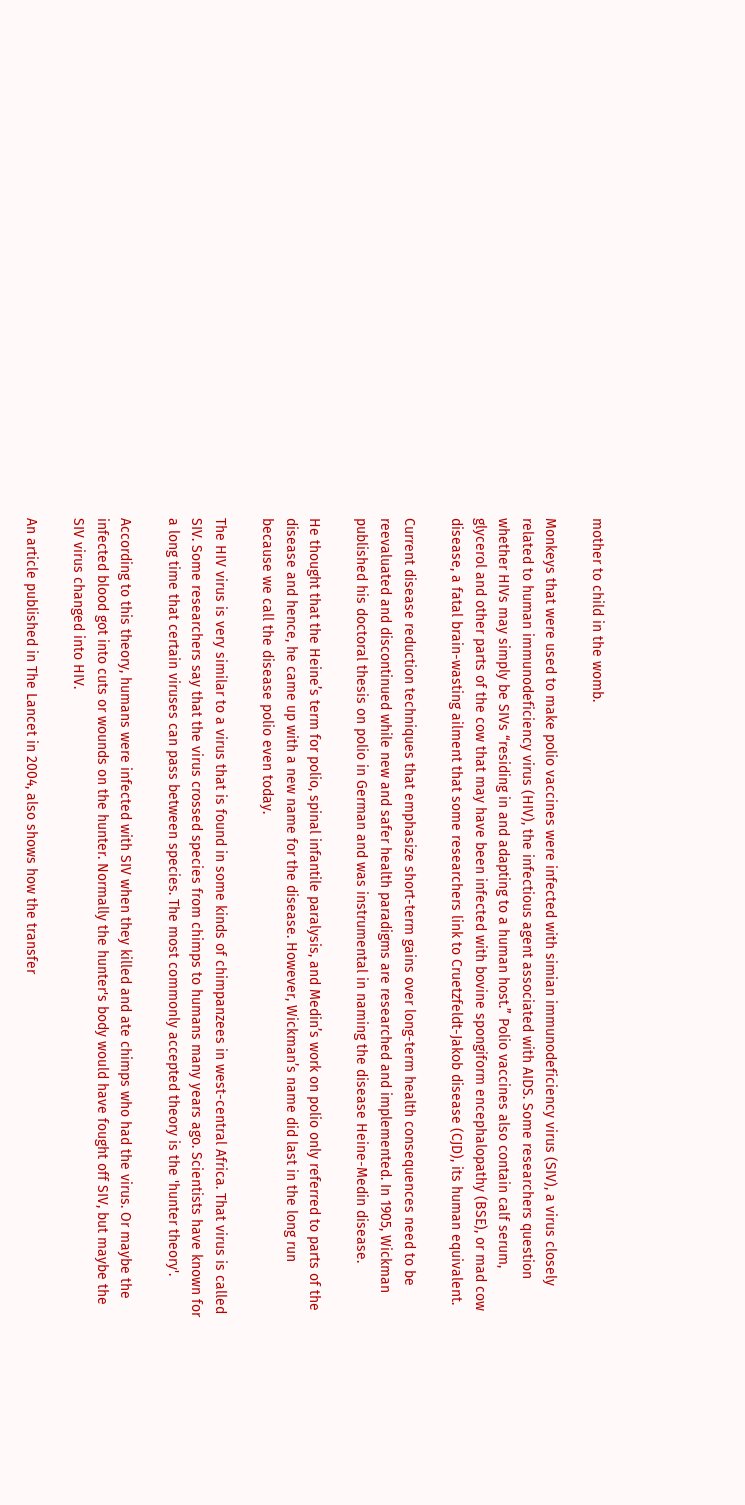mother to child in the womb.

Monkeys that were used to make polio vaccines were infected with simian immunodeficiency virus (SIV), a virus closely related to human immunodeficiency virus (HIV), the infectious agent associated with AIDS. Some researchers question whether HIVs may simply be SIVs “residing in and adapting to a human host.” Polio vaccines also contain calf serum, glycerol and other parts of the cow that may have been infected with bovine spongiform encephalopathy (BSE), or mad cow disease, a fatal brain-wasting ailment that some researchers link to Cruetzfeldt-Jakob disease (CJD), its human equivalent.

Current disease reduction techniques that emphasize short-term gains over long-term health consequences need to be reevaluated and discontinued while new and safer health paradigms are researched and implemented. In 1905, Wickman published his doctoral thesis on polio in German and was instrumental in naming the disease Heine-Medin disease.

He thought that the Heine’s term for polio, spinal infantile paralysis, and Medin’s work on polio only referred to parts of the disease and hence, he came up with a new name for the disease. However, Wickman’s name did last in the long run because we call the disease polio even today.

The HIV virus is very similar to a virus that is found in some kinds of chimpanzees in west-central Africa. That virus is called SIV. Some researchers say that the virus crossed species from chimps to humans many years ago. Scientists have known for a long time that certain viruses can pass between species. The most commonly accepted theory is the 'hunter theory'.

According to this theory, humans were infected with SIV when they killed and ate chimps who had the virus. Or maybe the infected blood got into cuts or wounds on the hunter. Normally the hunter's body would have fought off SIV, but maybe the SIV virus changed into HIV.

An article published in The Lancet in 2004, also shows how the transfer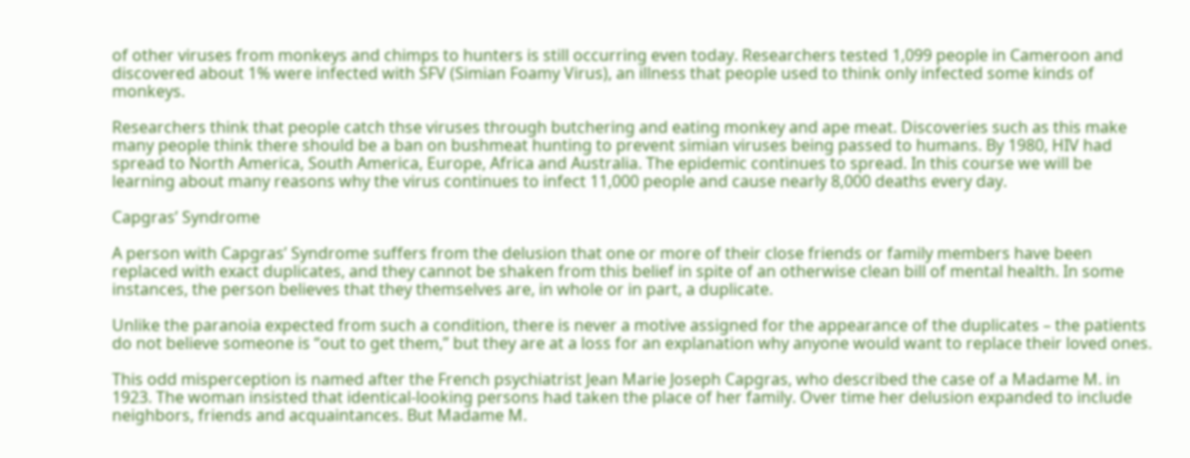of other viruses from monkeys and chimps to hunters is still occurring even today. Researchers tested 1,099 people in Cameroon and discovered about 1% were infected with SFV (Simian Foamy Virus), an illness that people used to think only infected some kinds of monkeys.

Researchers think that people catch thse viruses through butchering and eating monkey and ape meat. Discoveries such as this make many people think there should be a ban on bushmeat hunting to prevent simian viruses being passed to humans. By 1980, HIV had spread to North America, South America, Europe, Africa and Australia. The epidemic continues to spread. In this course we will be learning about many reasons why the virus continues to infect 11,000 people and cause nearly 8,000 deaths every day.

Capgras’ Syndrome

A person with Capgras’ Syndrome suffers from the delusion that one or more of their close friends or family members have been replaced with exact duplicates, and they cannot be shaken from this belief in spite of an otherwise clean bill of mental health. In some instances, the person believes that they themselves are, in whole or in part, a duplicate.

Unlike the paranoia expected from such a condition, there is never a motive assigned for the appearance of the duplicates – the patients do not believe someone is “out to get them,” but they are at a loss for an explanation why anyone would want to replace their loved ones.

This odd misperception is named after the French psychiatrist Jean Marie Joseph Capgras, who described the case of a Madame M. in 1923. The woman insisted that identical-looking persons had taken the place of her family. Over time her delusion expanded to include neighbors, friends and acquaintances. But Madame M.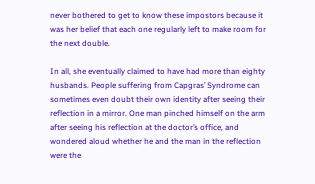never bothered to get to know these impostors because it was her belief that each one regularly left to make room for the next double.

In all, she eventually claimed to have had more than eighty husbands. People suffering from Capgras’ Syndrome can sometimes even doubt their own identity after seeing their reflection in a mirror. One man pinched himself on the arm after seeing his reflection at the doctor’s office, and wondered aloud whether he and the man in the reflection were the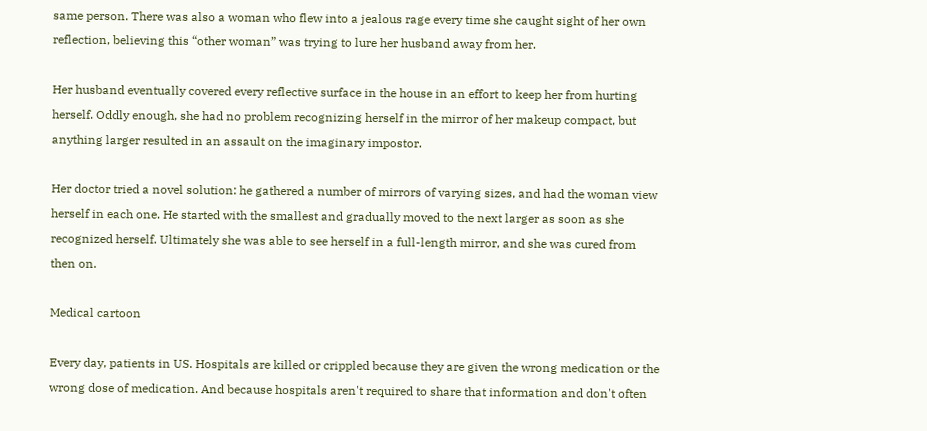same person. There was also a woman who flew into a jealous rage every time she caught sight of her own reflection, believing this “other woman” was trying to lure her husband away from her.

Her husband eventually covered every reflective surface in the house in an effort to keep her from hurting herself. Oddly enough, she had no problem recognizing herself in the mirror of her makeup compact, but anything larger resulted in an assault on the imaginary impostor.

Her doctor tried a novel solution: he gathered a number of mirrors of varying sizes, and had the woman view herself in each one. He started with the smallest and gradually moved to the next larger as soon as she recognized herself. Ultimately she was able to see herself in a full-length mirror, and she was cured from then on.

Medical cartoon

Every day, patients in US. Hospitals are killed or crippled because they are given the wrong medication or the wrong dose of medication. And because hospitals aren't required to share that information and don't often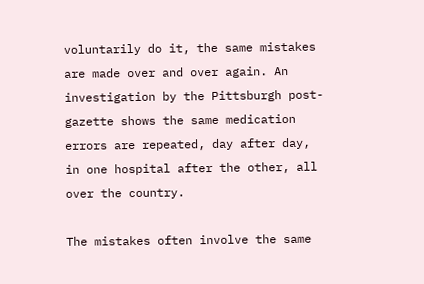voluntarily do it, the same mistakes are made over and over again. An investigation by the Pittsburgh post-gazette shows the same medication errors are repeated, day after day, in one hospital after the other, all over the country.

The mistakes often involve the same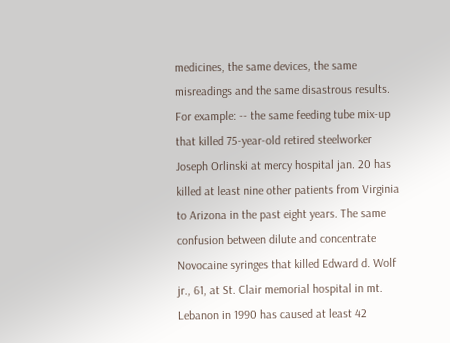medicines, the same devices, the same misreadings and the same disastrous results. For example: -- the same feeding tube mix-up that killed 75-year-old retired steelworker Joseph Orlinski at mercy hospital jan. 20 has killed at least nine other patients from Virginia to Arizona in the past eight years. The same confusion between dilute and concentrate Novocaine syringes that killed Edward d. Wolf jr., 61, at St. Clair memorial hospital in mt. Lebanon in 1990 has caused at least 42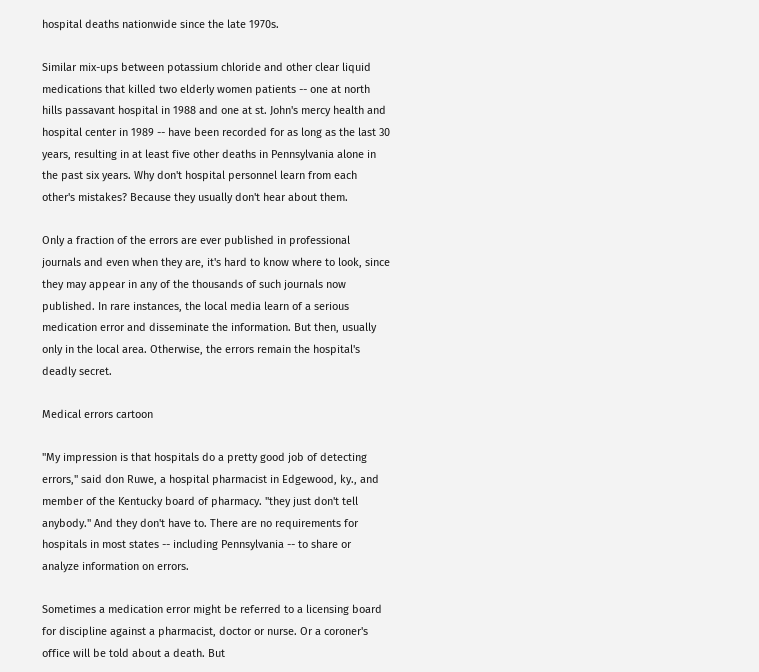hospital deaths nationwide since the late 1970s.

Similar mix-ups between potassium chloride and other clear liquid medications that killed two elderly women patients -- one at north hills passavant hospital in 1988 and one at st. John's mercy health and hospital center in 1989 -- have been recorded for as long as the last 30 years, resulting in at least five other deaths in Pennsylvania alone in the past six years. Why don't hospital personnel learn from each other's mistakes? Because they usually don't hear about them.

Only a fraction of the errors are ever published in professional journals and even when they are, it's hard to know where to look, since they may appear in any of the thousands of such journals now published. In rare instances, the local media learn of a serious medication error and disseminate the information. But then, usually only in the local area. Otherwise, the errors remain the hospital's deadly secret.

Medical errors cartoon

"My impression is that hospitals do a pretty good job of detecting errors," said don Ruwe, a hospital pharmacist in Edgewood, ky., and member of the Kentucky board of pharmacy. "they just don't tell anybody." And they don't have to. There are no requirements for hospitals in most states -- including Pennsylvania -- to share or analyze information on errors.

Sometimes a medication error might be referred to a licensing board for discipline against a pharmacist, doctor or nurse. Or a coroner's office will be told about a death. But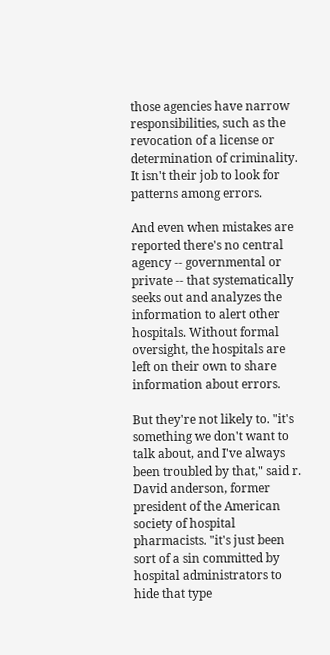those agencies have narrow responsibilities, such as the revocation of a license or determination of criminality. It isn't their job to look for patterns among errors.

And even when mistakes are reported there's no central agency -- governmental or private -- that systematically seeks out and analyzes the information to alert other hospitals. Without formal oversight, the hospitals are left on their own to share information about errors.

But they're not likely to. "it's something we don't want to talk about, and I've always been troubled by that," said r. David anderson, former president of the American society of hospital pharmacists. "it's just been sort of a sin committed by hospital administrators to hide that type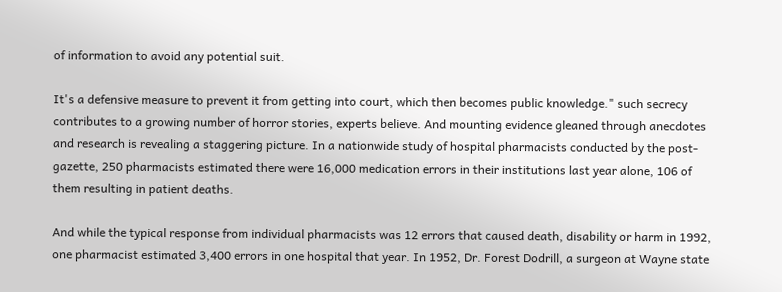of information to avoid any potential suit.

It's a defensive measure to prevent it from getting into court, which then becomes public knowledge." such secrecy contributes to a growing number of horror stories, experts believe. And mounting evidence gleaned through anecdotes and research is revealing a staggering picture. In a nationwide study of hospital pharmacists conducted by the post- gazette, 250 pharmacists estimated there were 16,000 medication errors in their institutions last year alone, 106 of them resulting in patient deaths.

And while the typical response from individual pharmacists was 12 errors that caused death, disability or harm in 1992, one pharmacist estimated 3,400 errors in one hospital that year. In 1952, Dr. Forest Dodrill, a surgeon at Wayne state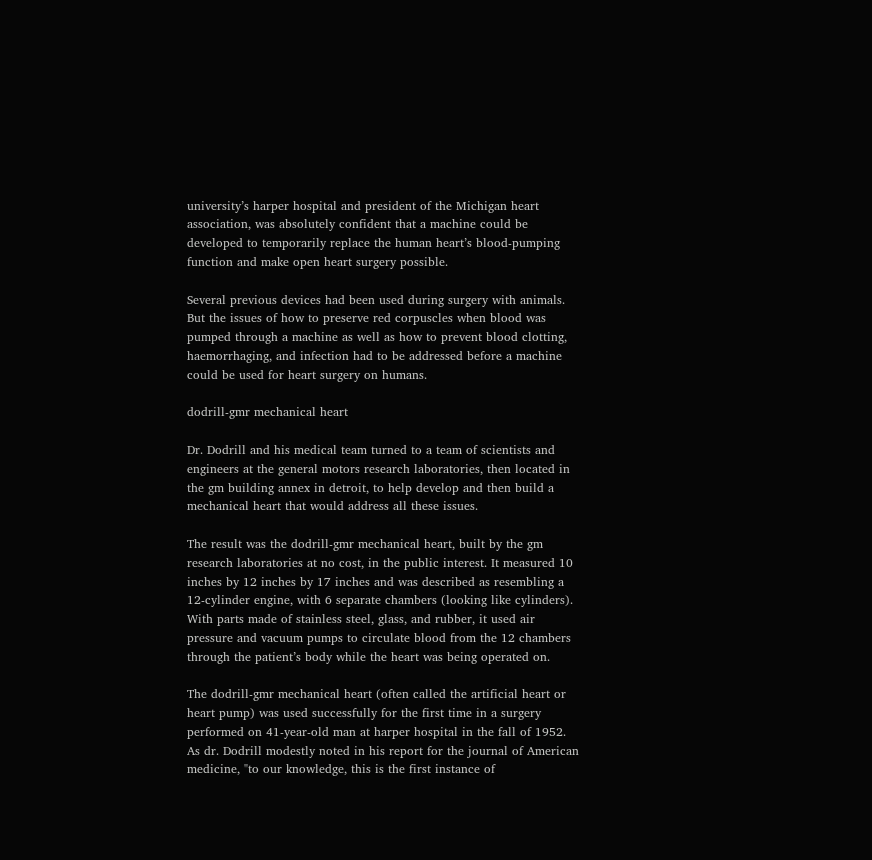university’s harper hospital and president of the Michigan heart association, was absolutely confident that a machine could be developed to temporarily replace the human heart’s blood-pumping function and make open heart surgery possible.

Several previous devices had been used during surgery with animals. But the issues of how to preserve red corpuscles when blood was pumped through a machine as well as how to prevent blood clotting, haemorrhaging, and infection had to be addressed before a machine could be used for heart surgery on humans.

dodrill-gmr mechanical heart

Dr. Dodrill and his medical team turned to a team of scientists and engineers at the general motors research laboratories, then located in the gm building annex in detroit, to help develop and then build a mechanical heart that would address all these issues.

The result was the dodrill-gmr mechanical heart, built by the gm research laboratories at no cost, in the public interest. It measured 10 inches by 12 inches by 17 inches and was described as resembling a 12-cylinder engine, with 6 separate chambers (looking like cylinders). With parts made of stainless steel, glass, and rubber, it used air pressure and vacuum pumps to circulate blood from the 12 chambers through the patient’s body while the heart was being operated on.

The dodrill-gmr mechanical heart (often called the artificial heart or heart pump) was used successfully for the first time in a surgery performed on 41-year-old man at harper hospital in the fall of 1952. As dr. Dodrill modestly noted in his report for the journal of American medicine, "to our knowledge, this is the first instance of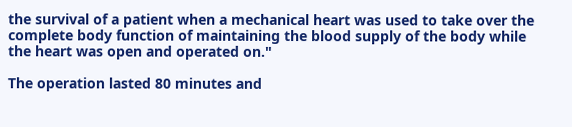the survival of a patient when a mechanical heart was used to take over the complete body function of maintaining the blood supply of the body while the heart was open and operated on."

The operation lasted 80 minutes and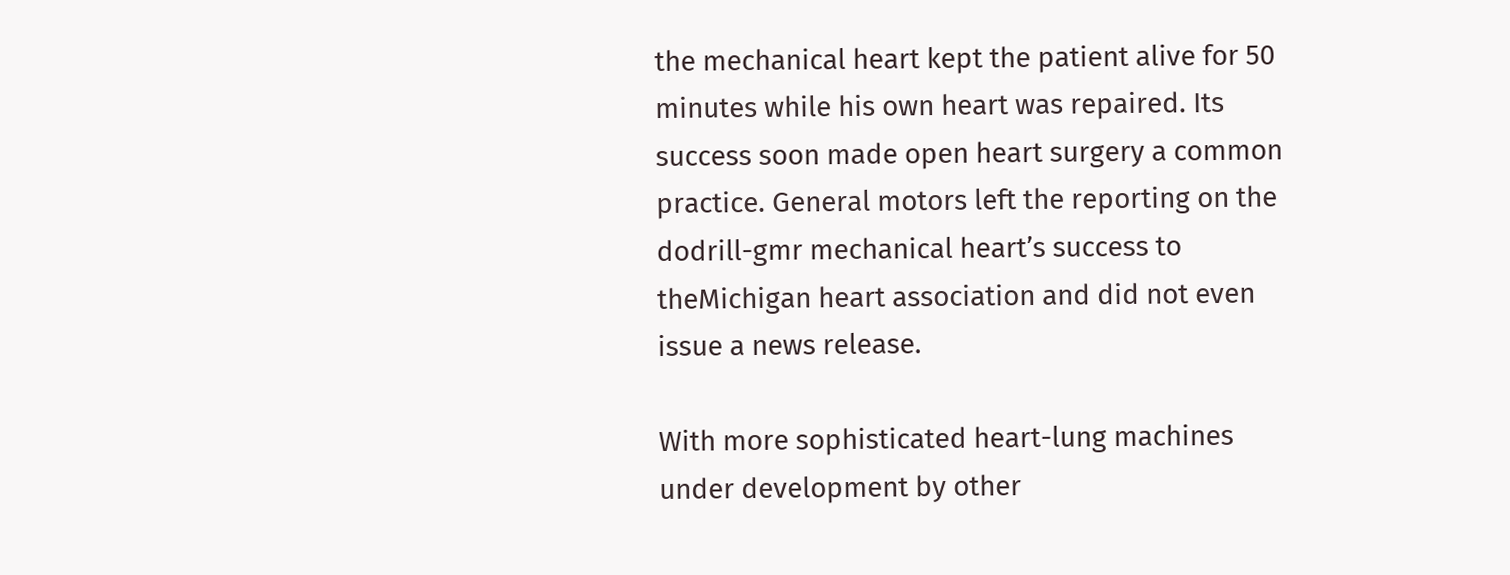the mechanical heart kept the patient alive for 50 minutes while his own heart was repaired. Its success soon made open heart surgery a common practice. General motors left the reporting on the dodrill-gmr mechanical heart’s success to theMichigan heart association and did not even issue a news release.

With more sophisticated heart-lung machines under development by other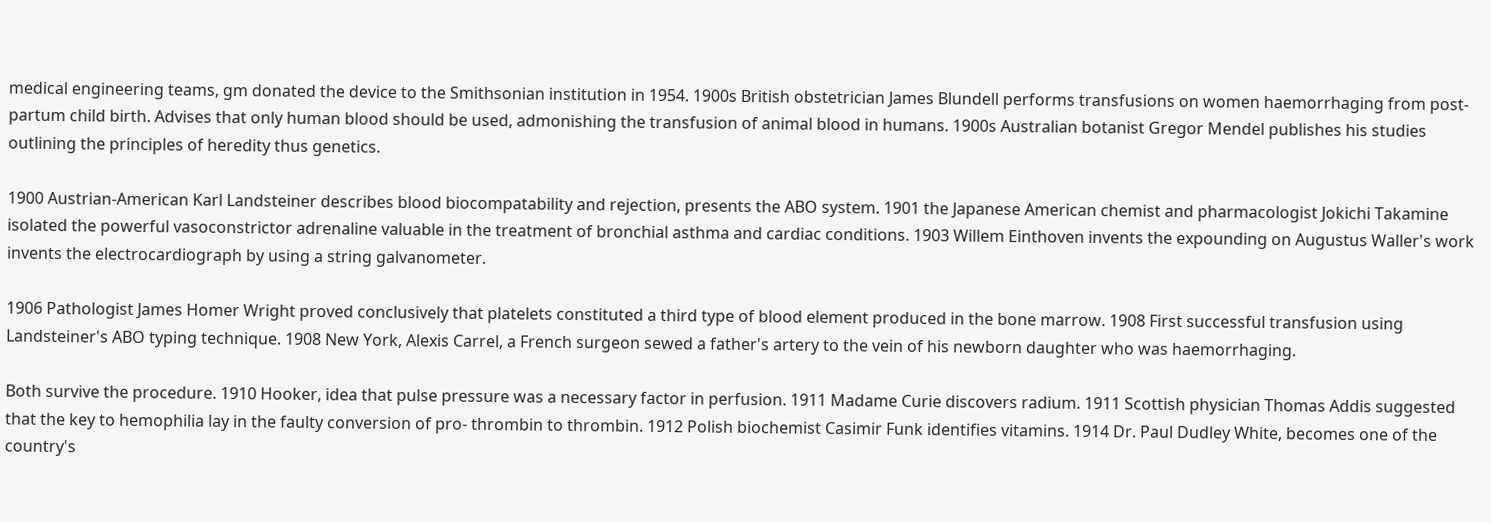medical engineering teams, gm donated the device to the Smithsonian institution in 1954. 1900s British obstetrician James Blundell performs transfusions on women haemorrhaging from post-partum child birth. Advises that only human blood should be used, admonishing the transfusion of animal blood in humans. 1900s Australian botanist Gregor Mendel publishes his studies outlining the principles of heredity thus genetics.

1900 Austrian-American Karl Landsteiner describes blood biocompatability and rejection, presents the ABO system. 1901 the Japanese American chemist and pharmacologist Jokichi Takamine isolated the powerful vasoconstrictor adrenaline valuable in the treatment of bronchial asthma and cardiac conditions. 1903 Willem Einthoven invents the expounding on Augustus Waller's work invents the electrocardiograph by using a string galvanometer.

1906 Pathologist James Homer Wright proved conclusively that platelets constituted a third type of blood element produced in the bone marrow. 1908 First successful transfusion using Landsteiner's ABO typing technique. 1908 New York, Alexis Carrel, a French surgeon sewed a father's artery to the vein of his newborn daughter who was haemorrhaging.

Both survive the procedure. 1910 Hooker, idea that pulse pressure was a necessary factor in perfusion. 1911 Madame Curie discovers radium. 1911 Scottish physician Thomas Addis suggested that the key to hemophilia lay in the faulty conversion of pro- thrombin to thrombin. 1912 Polish biochemist Casimir Funk identifies vitamins. 1914 Dr. Paul Dudley White, becomes one of the country's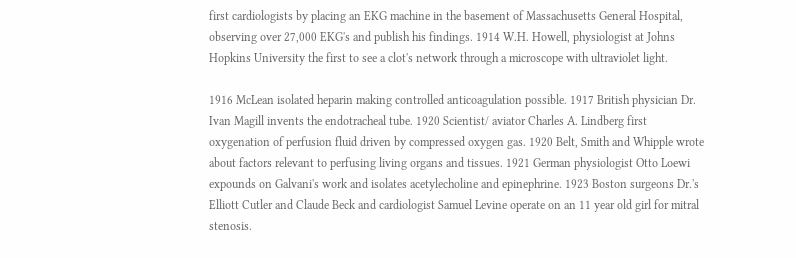first cardiologists by placing an EKG machine in the basement of Massachusetts General Hospital, observing over 27,000 EKG's and publish his findings. 1914 W.H. Howell, physiologist at Johns Hopkins University the first to see a clot's network through a microscope with ultraviolet light.

1916 McLean isolated heparin making controlled anticoagulation possible. 1917 British physician Dr. Ivan Magill invents the endotracheal tube. 1920 Scientist/ aviator Charles A. Lindberg first oxygenation of perfusion fluid driven by compressed oxygen gas. 1920 Belt, Smith and Whipple wrote about factors relevant to perfusing living organs and tissues. 1921 German physiologist Otto Loewi expounds on Galvani's work and isolates acetylecholine and epinephrine. 1923 Boston surgeons Dr.'s Elliott Cutler and Claude Beck and cardiologist Samuel Levine operate on an 11 year old girl for mitral stenosis.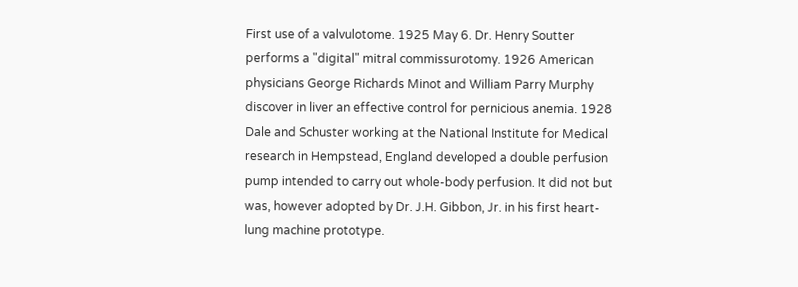First use of a valvulotome. 1925 May 6. Dr. Henry Soutter performs a "digital" mitral commissurotomy. 1926 American physicians George Richards Minot and William Parry Murphy discover in liver an effective control for pernicious anemia. 1928 Dale and Schuster working at the National Institute for Medical research in Hempstead, England developed a double perfusion pump intended to carry out whole-body perfusion. It did not but was, however adopted by Dr. J.H. Gibbon, Jr. in his first heart-lung machine prototype.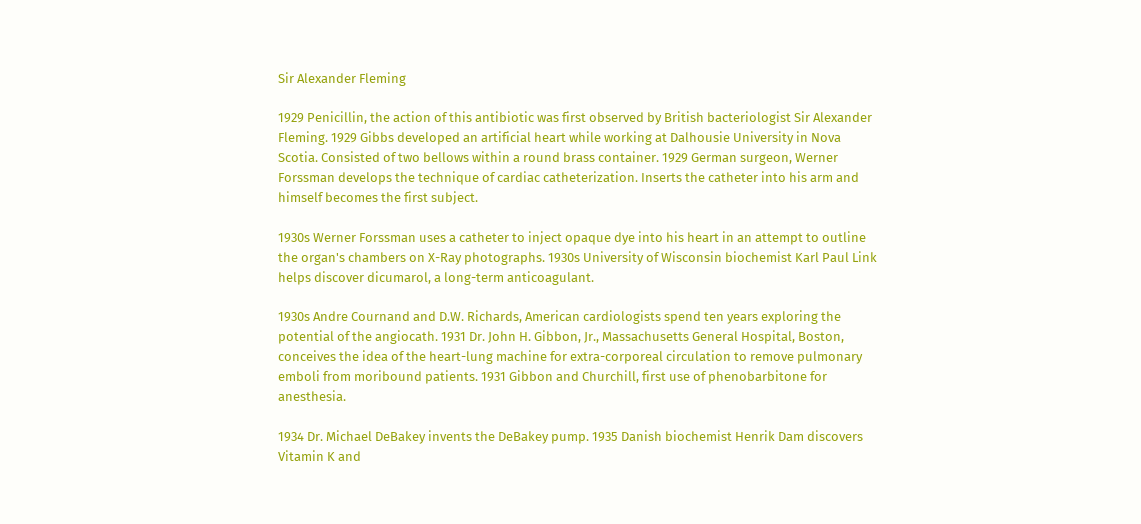Sir Alexander Fleming

1929 Penicillin, the action of this antibiotic was first observed by British bacteriologist Sir Alexander Fleming. 1929 Gibbs developed an artificial heart while working at Dalhousie University in Nova Scotia. Consisted of two bellows within a round brass container. 1929 German surgeon, Werner Forssman develops the technique of cardiac catheterization. Inserts the catheter into his arm and himself becomes the first subject.

1930s Werner Forssman uses a catheter to inject opaque dye into his heart in an attempt to outline the organ's chambers on X-Ray photographs. 1930s University of Wisconsin biochemist Karl Paul Link helps discover dicumarol, a long-term anticoagulant.

1930s Andre Cournand and D.W. Richards, American cardiologists spend ten years exploring the potential of the angiocath. 1931 Dr. John H. Gibbon, Jr., Massachusetts General Hospital, Boston, conceives the idea of the heart-lung machine for extra-corporeal circulation to remove pulmonary emboli from moribound patients. 1931 Gibbon and Churchill, first use of phenobarbitone for anesthesia.

1934 Dr. Michael DeBakey invents the DeBakey pump. 1935 Danish biochemist Henrik Dam discovers Vitamin K and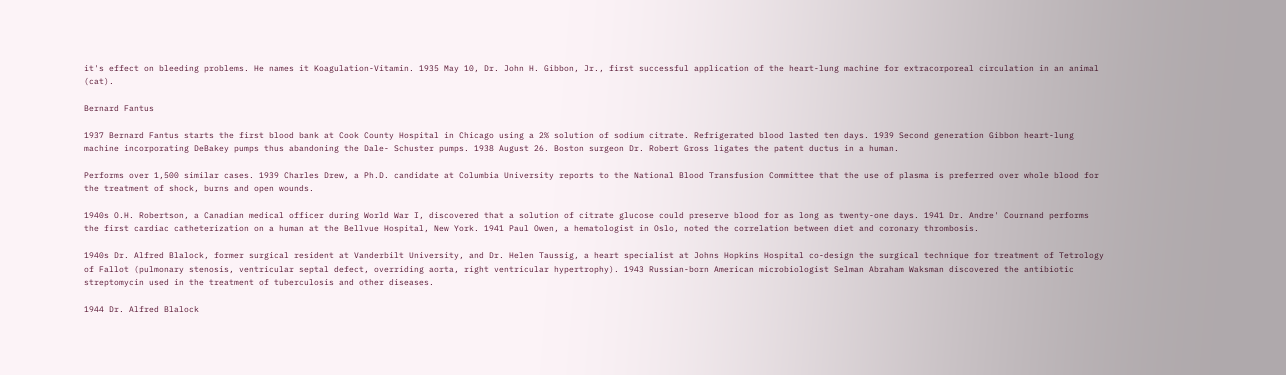it's effect on bleeding problems. He names it Koagulation-Vitamin. 1935 May 10, Dr. John H. Gibbon, Jr., first successful application of the heart-lung machine for extracorporeal circulation in an animal (cat).

Bernard Fantus

1937 Bernard Fantus starts the first blood bank at Cook County Hospital in Chicago using a 2% solution of sodium citrate. Refrigerated blood lasted ten days. 1939 Second generation Gibbon heart-lung machine incorporating DeBakey pumps thus abandoning the Dale- Schuster pumps. 1938 August 26. Boston surgeon Dr. Robert Gross ligates the patent ductus in a human.

Performs over 1,500 similar cases. 1939 Charles Drew, a Ph.D. candidate at Columbia University reports to the National Blood Transfusion Committee that the use of plasma is preferred over whole blood for the treatment of shock, burns and open wounds.

1940s O.H. Robertson, a Canadian medical officer during World War I, discovered that a solution of citrate glucose could preserve blood for as long as twenty-one days. 1941 Dr. Andre' Cournand performs the first cardiac catheterization on a human at the Bellvue Hospital, New York. 1941 Paul Owen, a hematologist in Oslo, noted the correlation between diet and coronary thrombosis.

1940s Dr. Alfred Blalock, former surgical resident at Vanderbilt University, and Dr. Helen Taussig, a heart specialist at Johns Hopkins Hospital co-design the surgical technique for treatment of Tetrology of Fallot (pulmonary stenosis, ventricular septal defect, overriding aorta, right ventricular hypertrophy). 1943 Russian-born American microbiologist Selman Abraham Waksman discovered the antibiotic streptomycin used in the treatment of tuberculosis and other diseases.

1944 Dr. Alfred Blalock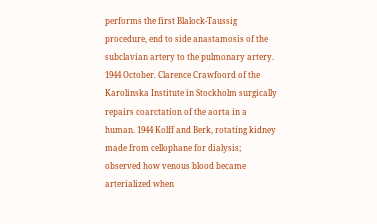performs the first Blalock-Taussig procedure, end to side anastamosis of the subclavian artery to the pulmonary artery. 1944 October. Clarence Crawfoord of the Karolinska Institute in Stockholm surgically repairs coarctation of the aorta in a human. 1944 Kolff and Berk, rotating kidney made from cellophane for dialysis; observed how venous blood became arterialized when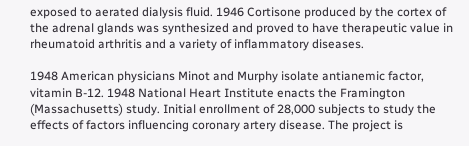exposed to aerated dialysis fluid. 1946 Cortisone produced by the cortex of the adrenal glands was synthesized and proved to have therapeutic value in rheumatoid arthritis and a variety of inflammatory diseases.

1948 American physicians Minot and Murphy isolate antianemic factor, vitamin B-12. 1948 National Heart Institute enacts the Framington (Massachusetts) study. Initial enrollment of 28,000 subjects to study the effects of factors influencing coronary artery disease. The project is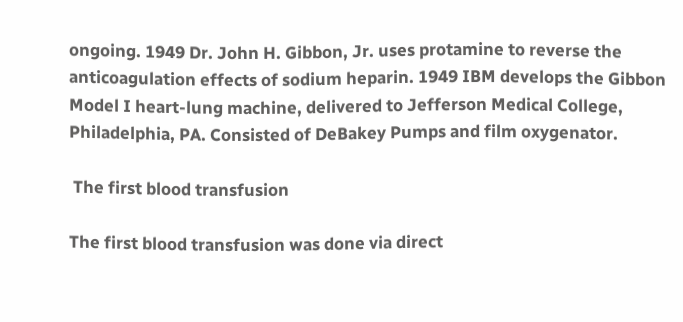ongoing. 1949 Dr. John H. Gibbon, Jr. uses protamine to reverse the anticoagulation effects of sodium heparin. 1949 IBM develops the Gibbon Model I heart-lung machine, delivered to Jefferson Medical College, Philadelphia, PA. Consisted of DeBakey Pumps and film oxygenator.

 The first blood transfusion

The first blood transfusion was done via direct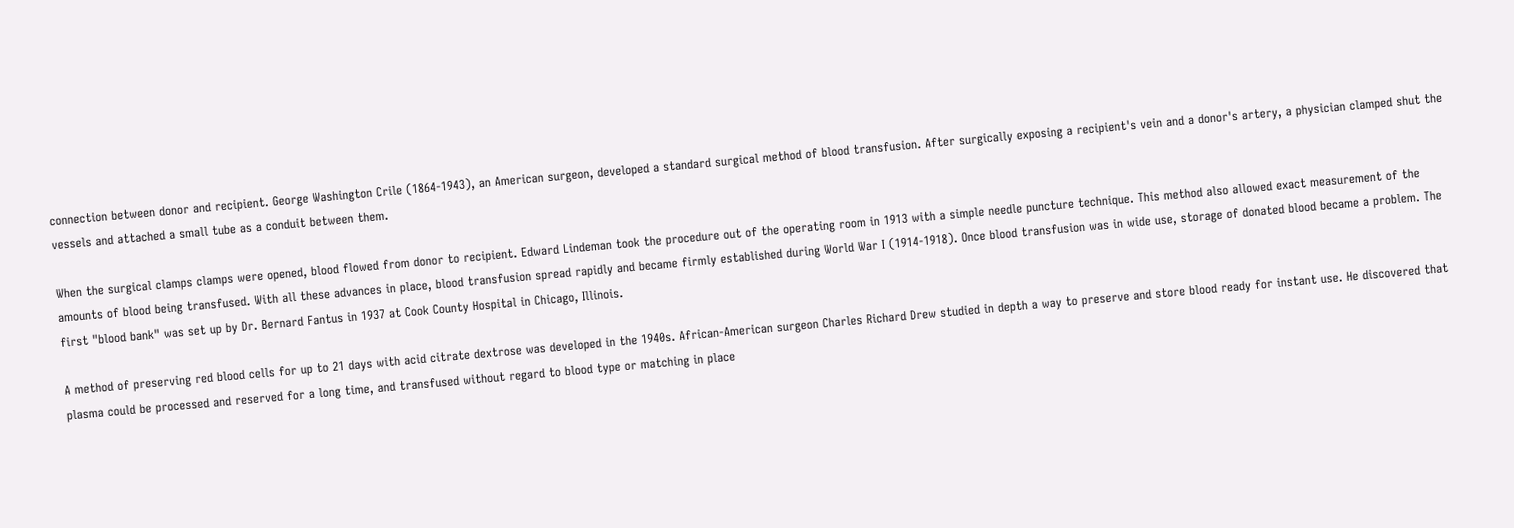connection between donor and recipient. George Washington Crile (1864-1943), an American surgeon, developed a standard surgical method of blood transfusion. After surgically exposing a recipient's vein and a donor's artery, a physician clamped shut the vessels and attached a small tube as a conduit between them.

When the surgical clamps clamps were opened, blood flowed from donor to recipient. Edward Lindeman took the procedure out of the operating room in 1913 with a simple needle puncture technique. This method also allowed exact measurement of the amounts of blood being transfused. With all these advances in place, blood transfusion spread rapidly and became firmly established during World War I (1914-1918). Once blood transfusion was in wide use, storage of donated blood became a problem. The first "blood bank" was set up by Dr. Bernard Fantus in 1937 at Cook County Hospital in Chicago, Illinois.

A method of preserving red blood cells for up to 21 days with acid citrate dextrose was developed in the 1940s. African-American surgeon Charles Richard Drew studied in depth a way to preserve and store blood ready for instant use. He discovered that plasma could be processed and reserved for a long time, and transfused without regard to blood type or matching in place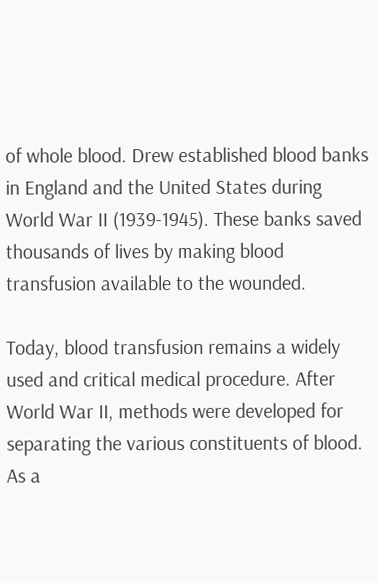of whole blood. Drew established blood banks in England and the United States during World War II (1939-1945). These banks saved thousands of lives by making blood transfusion available to the wounded.

Today, blood transfusion remains a widely used and critical medical procedure. After World War II, methods were developed for separating the various constituents of blood. As a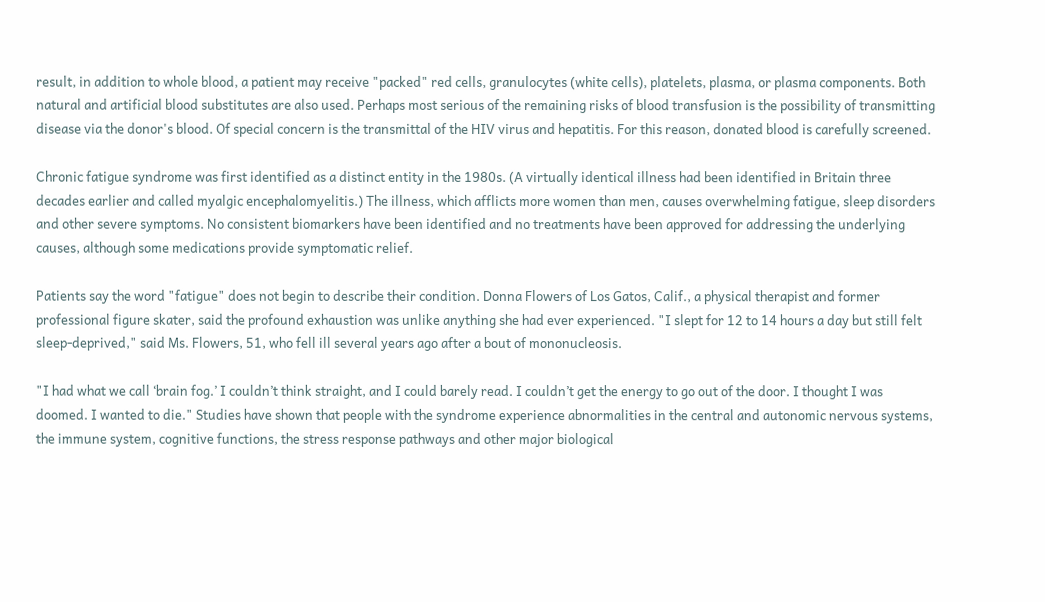result, in addition to whole blood, a patient may receive "packed" red cells, granulocytes (white cells), platelets, plasma, or plasma components. Both natural and artificial blood substitutes are also used. Perhaps most serious of the remaining risks of blood transfusion is the possibility of transmitting disease via the donor's blood. Of special concern is the transmittal of the HIV virus and hepatitis. For this reason, donated blood is carefully screened.

Chronic fatigue syndrome was first identified as a distinct entity in the 1980s. (A virtually identical illness had been identified in Britain three decades earlier and called myalgic encephalomyelitis.) The illness, which afflicts more women than men, causes overwhelming fatigue, sleep disorders and other severe symptoms. No consistent biomarkers have been identified and no treatments have been approved for addressing the underlying causes, although some medications provide symptomatic relief.

Patients say the word "fatigue" does not begin to describe their condition. Donna Flowers of Los Gatos, Calif., a physical therapist and former professional figure skater, said the profound exhaustion was unlike anything she had ever experienced. "I slept for 12 to 14 hours a day but still felt sleep-deprived," said Ms. Flowers, 51, who fell ill several years ago after a bout of mononucleosis.

"I had what we call ‘brain fog.’ I couldn’t think straight, and I could barely read. I couldn’t get the energy to go out of the door. I thought I was doomed. I wanted to die." Studies have shown that people with the syndrome experience abnormalities in the central and autonomic nervous systems, the immune system, cognitive functions, the stress response pathways and other major biological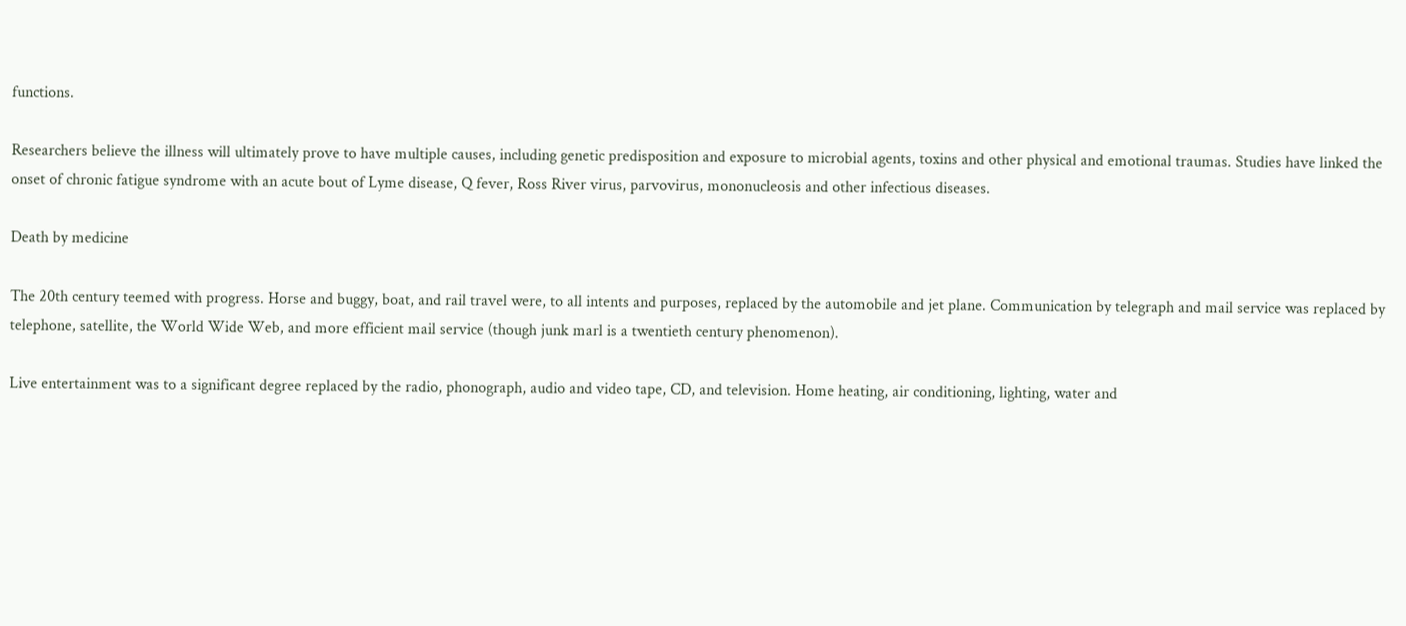functions.

Researchers believe the illness will ultimately prove to have multiple causes, including genetic predisposition and exposure to microbial agents, toxins and other physical and emotional traumas. Studies have linked the onset of chronic fatigue syndrome with an acute bout of Lyme disease, Q fever, Ross River virus, parvovirus, mononucleosis and other infectious diseases.

Death by medicine

The 20th century teemed with progress. Horse and buggy, boat, and rail travel were, to all intents and purposes, replaced by the automobile and jet plane. Communication by telegraph and mail service was replaced by telephone, satellite, the World Wide Web, and more efficient mail service (though junk marl is a twentieth century phenomenon).

Live entertainment was to a significant degree replaced by the radio, phonograph, audio and video tape, CD, and television. Home heating, air conditioning, lighting, water and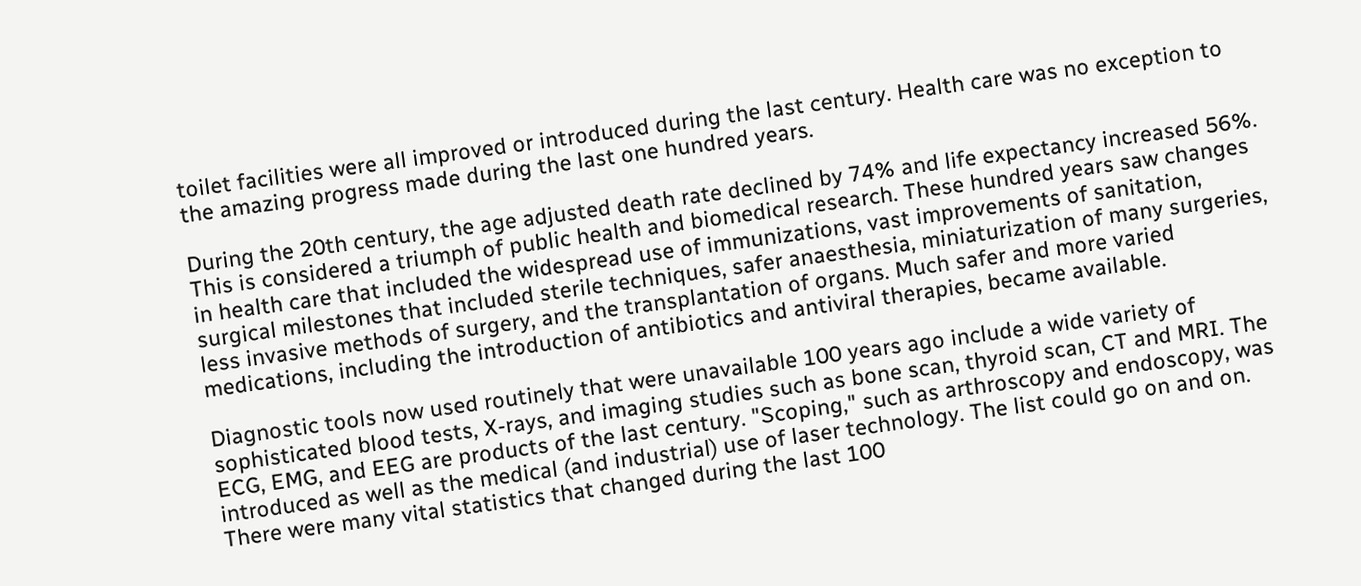toilet facilities were all improved or introduced during the last century. Health care was no exception to the amazing progress made during the last one hundred years.

During the 20th century, the age adjusted death rate declined by 74% and life expectancy increased 56%. This is considered a triumph of public health and biomedical research. These hundred years saw changes in health care that included the widespread use of immunizations, vast improvements of sanitation, surgical milestones that included sterile techniques, safer anaesthesia, miniaturization of many surgeries, less invasive methods of surgery, and the transplantation of organs. Much safer and more varied medications, including the introduction of antibiotics and antiviral therapies, became available.

Diagnostic tools now used routinely that were unavailable 100 years ago include a wide variety of sophisticated blood tests, X-rays, and imaging studies such as bone scan, thyroid scan, CT and MRI. The ECG, EMG, and EEG are products of the last century. "Scoping," such as arthroscopy and endoscopy, was introduced as well as the medical (and industrial) use of laser technology. The list could go on and on. There were many vital statistics that changed during the last 100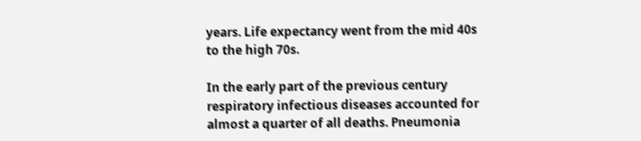years. Life expectancy went from the mid 40s to the high 70s.

In the early part of the previous century respiratory infectious diseases accounted for almost a quarter of all deaths. Pneumonia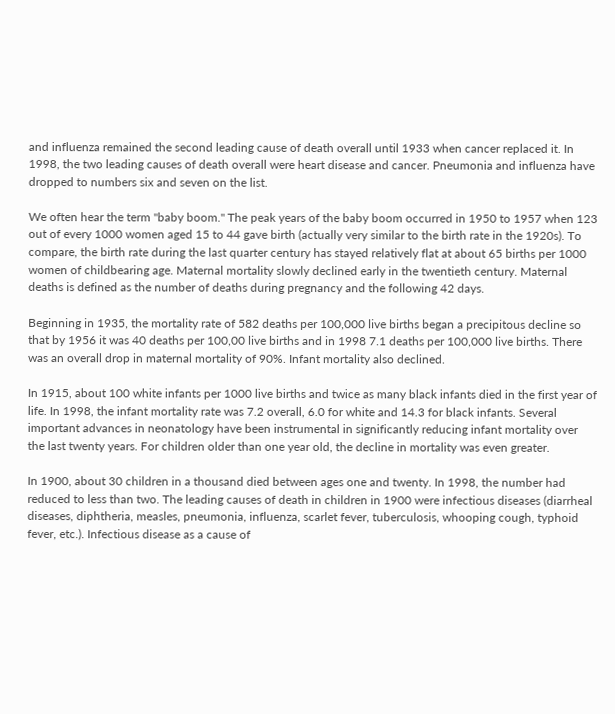and influenza remained the second leading cause of death overall until 1933 when cancer replaced it. In 1998, the two leading causes of death overall were heart disease and cancer. Pneumonia and influenza have dropped to numbers six and seven on the list.

We often hear the term "baby boom." The peak years of the baby boom occurred in 1950 to 1957 when 123 out of every 1000 women aged 15 to 44 gave birth (actually very similar to the birth rate in the 1920s). To compare, the birth rate during the last quarter century has stayed relatively flat at about 65 births per 1000 women of childbearing age. Maternal mortality slowly declined early in the twentieth century. Maternal deaths is defined as the number of deaths during pregnancy and the following 42 days.

Beginning in 1935, the mortality rate of 582 deaths per 100,000 live births began a precipitous decline so that by 1956 it was 40 deaths per 100,00 live births and in 1998 7.1 deaths per 100,000 live births. There was an overall drop in maternal mortality of 90%. Infant mortality also declined.

In 1915, about 100 white infants per 1000 live births and twice as many black infants died in the first year of life. In 1998, the infant mortality rate was 7.2 overall, 6.0 for white and 14.3 for black infants. Several important advances in neonatology have been instrumental in significantly reducing infant mortality over the last twenty years. For children older than one year old, the decline in mortality was even greater.

In 1900, about 30 children in a thousand died between ages one and twenty. In 1998, the number had reduced to less than two. The leading causes of death in children in 1900 were infectious diseases (diarrheal diseases, diphtheria, measles, pneumonia, influenza, scarlet fever, tuberculosis, whooping cough, typhoid fever, etc.). Infectious disease as a cause of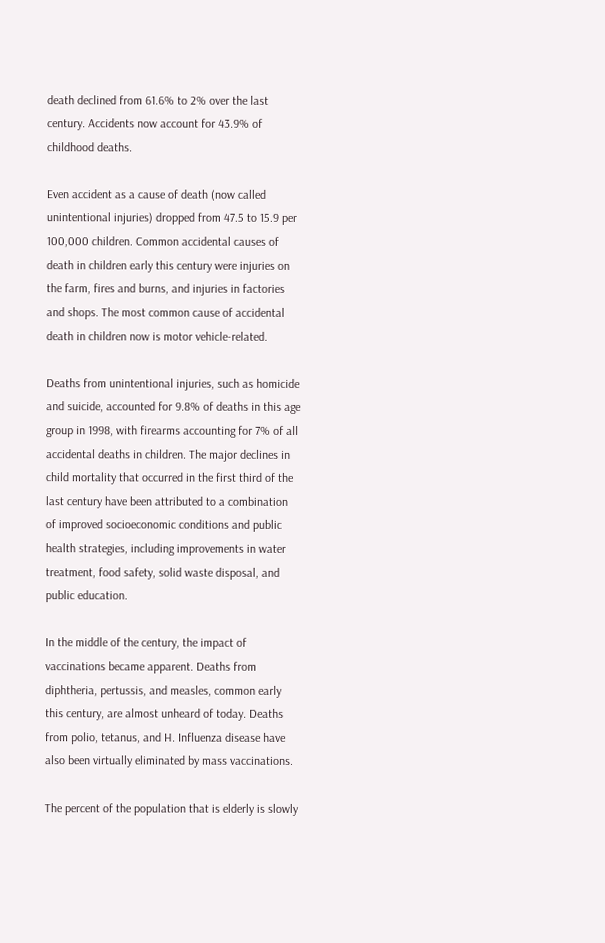death declined from 61.6% to 2% over the last century. Accidents now account for 43.9% of childhood deaths.

Even accident as a cause of death (now called unintentional injuries) dropped from 47.5 to 15.9 per 100,000 children. Common accidental causes of death in children early this century were injuries on the farm, fires and burns, and injuries in factories and shops. The most common cause of accidental death in children now is motor vehicle-related.

Deaths from unintentional injuries, such as homicide and suicide, accounted for 9.8% of deaths in this age group in 1998, with firearms accounting for 7% of all accidental deaths in children. The major declines in child mortality that occurred in the first third of the last century have been attributed to a combination of improved socioeconomic conditions and public health strategies, including improvements in water treatment, food safety, solid waste disposal, and public education.

In the middle of the century, the impact of vaccinations became apparent. Deaths from diphtheria, pertussis, and measles, common early this century, are almost unheard of today. Deaths from polio, tetanus, and H. Influenza disease have also been virtually eliminated by mass vaccinations.

The percent of the population that is elderly is slowly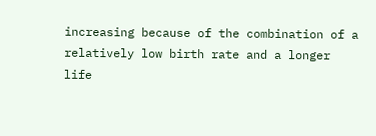increasing because of the combination of a relatively low birth rate and a longer life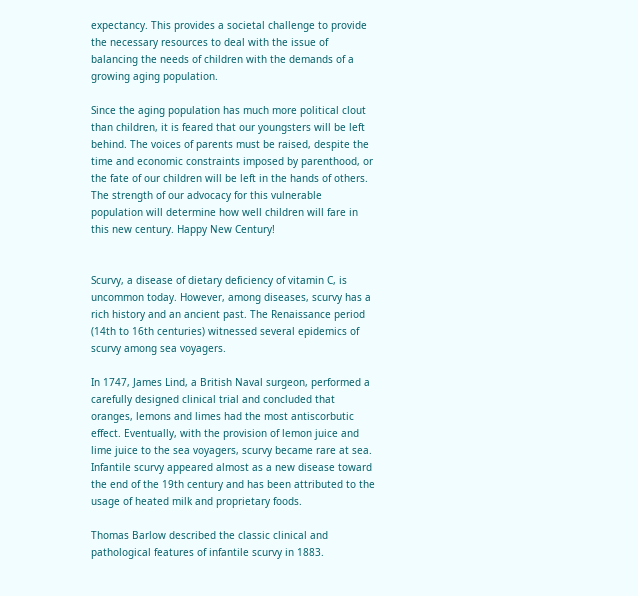expectancy. This provides a societal challenge to provide the necessary resources to deal with the issue of balancing the needs of children with the demands of a growing aging population.

Since the aging population has much more political clout than children, it is feared that our youngsters will be left behind. The voices of parents must be raised, despite the time and economic constraints imposed by parenthood, or the fate of our children will be left in the hands of others. The strength of our advocacy for this vulnerable population will determine how well children will fare in this new century. Happy New Century!


Scurvy, a disease of dietary deficiency of vitamin C, is uncommon today. However, among diseases, scurvy has a rich history and an ancient past. The Renaissance period (14th to 16th centuries) witnessed several epidemics of scurvy among sea voyagers.

In 1747, James Lind, a British Naval surgeon, performed a carefully designed clinical trial and concluded that oranges, lemons and limes had the most antiscorbutic effect. Eventually, with the provision of lemon juice and lime juice to the sea voyagers, scurvy became rare at sea. Infantile scurvy appeared almost as a new disease toward the end of the 19th century and has been attributed to the usage of heated milk and proprietary foods.

Thomas Barlow described the classic clinical and pathological features of infantile scurvy in 1883.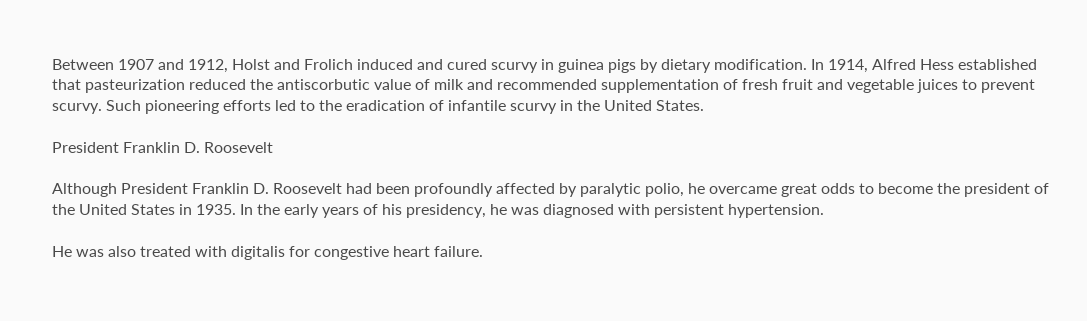Between 1907 and 1912, Holst and Frolich induced and cured scurvy in guinea pigs by dietary modification. In 1914, Alfred Hess established that pasteurization reduced the antiscorbutic value of milk and recommended supplementation of fresh fruit and vegetable juices to prevent scurvy. Such pioneering efforts led to the eradication of infantile scurvy in the United States.

President Franklin D. Roosevelt

Although President Franklin D. Roosevelt had been profoundly affected by paralytic polio, he overcame great odds to become the president of the United States in 1935. In the early years of his presidency, he was diagnosed with persistent hypertension.

He was also treated with digitalis for congestive heart failure.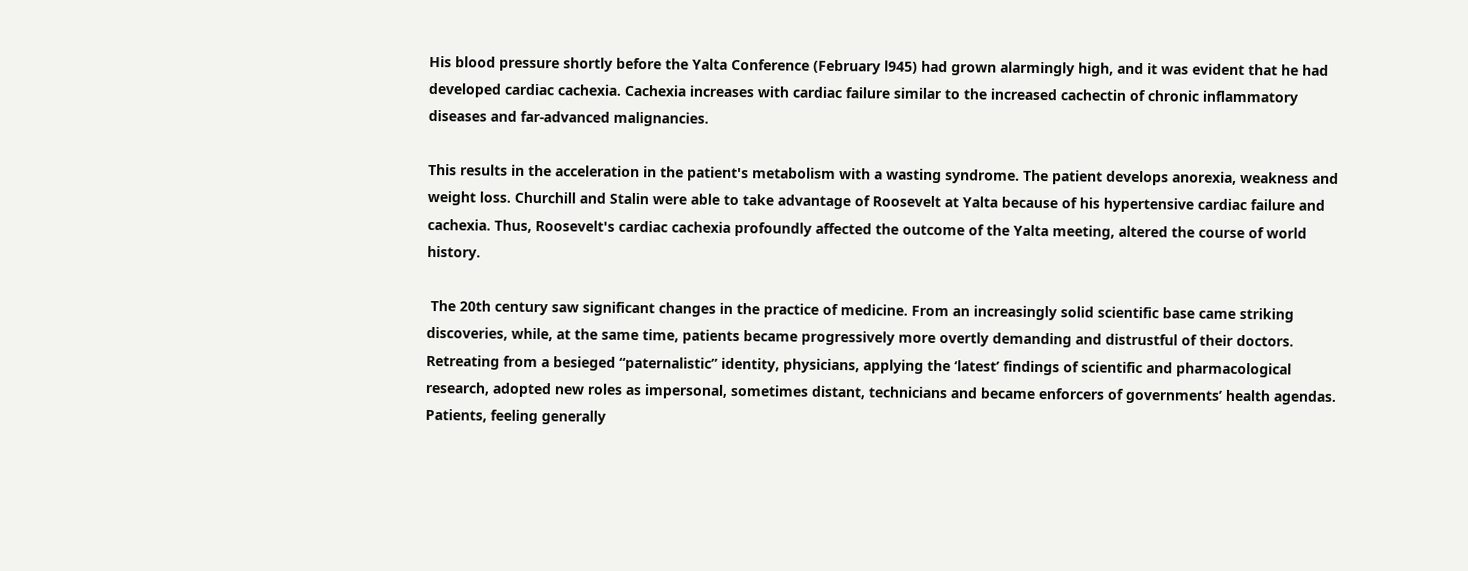His blood pressure shortly before the Yalta Conference (February l945) had grown alarmingly high, and it was evident that he had developed cardiac cachexia. Cachexia increases with cardiac failure similar to the increased cachectin of chronic inflammatory diseases and far-advanced malignancies.

This results in the acceleration in the patient's metabolism with a wasting syndrome. The patient develops anorexia, weakness and weight loss. Churchill and Stalin were able to take advantage of Roosevelt at Yalta because of his hypertensive cardiac failure and cachexia. Thus, Roosevelt's cardiac cachexia profoundly affected the outcome of the Yalta meeting, altered the course of world history.

 The 20th century saw significant changes in the practice of medicine. From an increasingly solid scientific base came striking discoveries, while, at the same time, patients became progressively more overtly demanding and distrustful of their doctors. Retreating from a besieged “paternalistic” identity, physicians, applying the ‘latest’ findings of scientific and pharmacological research, adopted new roles as impersonal, sometimes distant, technicians and became enforcers of governments’ health agendas. Patients, feeling generally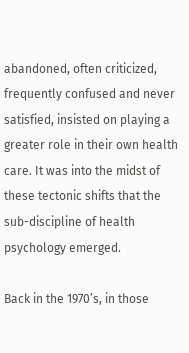abandoned, often criticized, frequently confused and never satisfied, insisted on playing a greater role in their own health care. It was into the midst of these tectonic shifts that the sub-discipline of health psychology emerged.

Back in the 1970’s, in those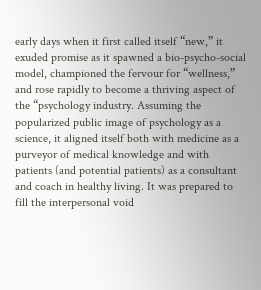early days when it first called itself “new,” it exuded promise as it spawned a bio-psycho-social model, championed the fervour for “wellness,” and rose rapidly to become a thriving aspect of the “psychology industry. Assuming the popularized public image of psychology as a science, it aligned itself both with medicine as a purveyor of medical knowledge and with patients (and potential patients) as a consultant and coach in healthy living. It was prepared to fill the interpersonal void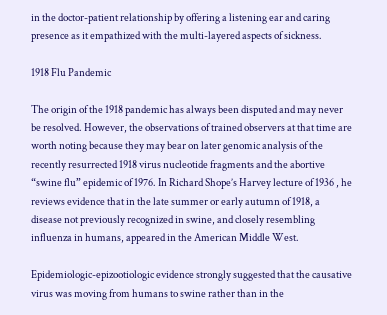in the doctor-patient relationship by offering a listening ear and caring presence as it empathized with the multi-layered aspects of sickness.

1918 Flu Pandemic

The origin of the 1918 pandemic has always been disputed and may never be resolved. However, the observations of trained observers at that time are worth noting because they may bear on later genomic analysis of the recently resurrected 1918 virus nucleotide fragments and the abortive “swine flu” epidemic of 1976. In Richard Shope’s Harvey lecture of 1936 , he reviews evidence that in the late summer or early autumn of 1918, a disease not previously recognized in swine, and closely resembling influenza in humans, appeared in the American Middle West.

Epidemiologic-epizootiologic evidence strongly suggested that the causative virus was moving from humans to swine rather than in the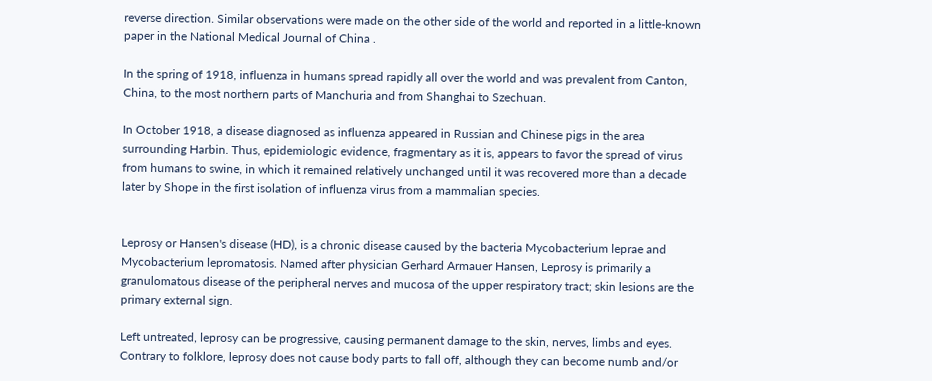reverse direction. Similar observations were made on the other side of the world and reported in a little-known paper in the National Medical Journal of China .

In the spring of 1918, influenza in humans spread rapidly all over the world and was prevalent from Canton, China, to the most northern parts of Manchuria and from Shanghai to Szechuan.

In October 1918, a disease diagnosed as influenza appeared in Russian and Chinese pigs in the area surrounding Harbin. Thus, epidemiologic evidence, fragmentary as it is, appears to favor the spread of virus from humans to swine, in which it remained relatively unchanged until it was recovered more than a decade later by Shope in the first isolation of influenza virus from a mammalian species.


Leprosy or Hansen's disease (HD), is a chronic disease caused by the bacteria Mycobacterium leprae and Mycobacterium lepromatosis. Named after physician Gerhard Armauer Hansen, Leprosy is primarily a granulomatous disease of the peripheral nerves and mucosa of the upper respiratory tract; skin lesions are the primary external sign.

Left untreated, leprosy can be progressive, causing permanent damage to the skin, nerves, limbs and eyes. Contrary to folklore, leprosy does not cause body parts to fall off, although they can become numb and/or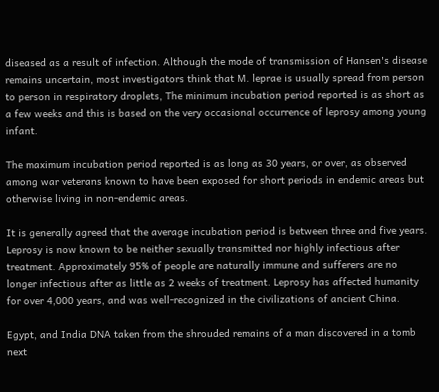diseased as a result of infection. Although the mode of transmission of Hansen's disease remains uncertain, most investigators think that M. leprae is usually spread from person to person in respiratory droplets, The minimum incubation period reported is as short as a few weeks and this is based on the very occasional occurrence of leprosy among young infant.

The maximum incubation period reported is as long as 30 years, or over, as observed among war veterans known to have been exposed for short periods in endemic areas but otherwise living in non-endemic areas.

It is generally agreed that the average incubation period is between three and five years. Leprosy is now known to be neither sexually transmitted nor highly infectious after treatment. Approximately 95% of people are naturally immune and sufferers are no longer infectious after as little as 2 weeks of treatment. Leprosy has affected humanity for over 4,000 years, and was well-recognized in the civilizations of ancient China.

Egypt, and India DNA taken from the shrouded remains of a man discovered in a tomb next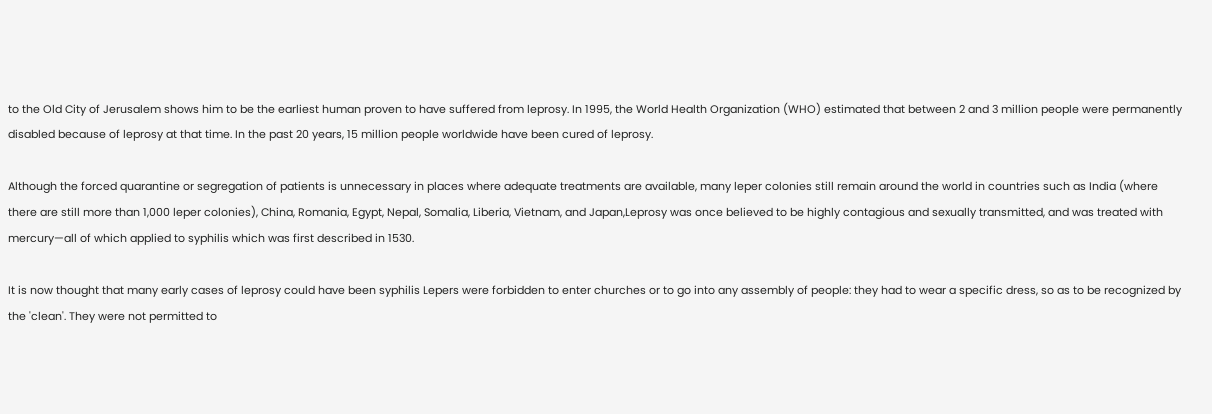to the Old City of Jerusalem shows him to be the earliest human proven to have suffered from leprosy. In 1995, the World Health Organization (WHO) estimated that between 2 and 3 million people were permanently disabled because of leprosy at that time. In the past 20 years, 15 million people worldwide have been cured of leprosy.

Although the forced quarantine or segregation of patients is unnecessary in places where adequate treatments are available, many leper colonies still remain around the world in countries such as India (where there are still more than 1,000 leper colonies), China, Romania, Egypt, Nepal, Somalia, Liberia, Vietnam, and Japan,Leprosy was once believed to be highly contagious and sexually transmitted, and was treated with mercury—all of which applied to syphilis which was first described in 1530.

It is now thought that many early cases of leprosy could have been syphilis Lepers were forbidden to enter churches or to go into any assembly of people: they had to wear a specific dress, so as to be recognized by the 'clean'. They were not permitted to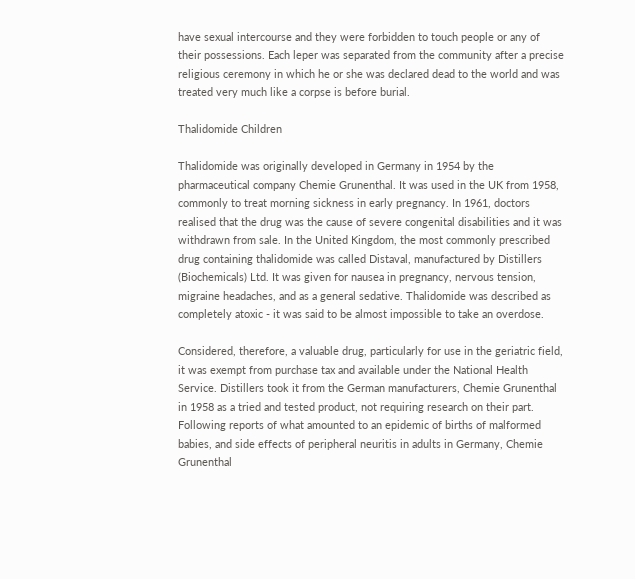have sexual intercourse and they were forbidden to touch people or any of their possessions. Each leper was separated from the community after a precise religious ceremony in which he or she was declared dead to the world and was treated very much like a corpse is before burial.

Thalidomide Children

Thalidomide was originally developed in Germany in 1954 by the pharmaceutical company Chemie Grunenthal. It was used in the UK from 1958, commonly to treat morning sickness in early pregnancy. In 1961, doctors realised that the drug was the cause of severe congenital disabilities and it was withdrawn from sale. In the United Kingdom, the most commonly prescribed drug containing thalidomide was called Distaval, manufactured by Distillers (Biochemicals) Ltd. It was given for nausea in pregnancy, nervous tension, migraine headaches, and as a general sedative. Thalidomide was described as completely atoxic - it was said to be almost impossible to take an overdose.

Considered, therefore, a valuable drug, particularly for use in the geriatric field, it was exempt from purchase tax and available under the National Health Service. Distillers took it from the German manufacturers, Chemie Grunenthal in 1958 as a tried and tested product, not requiring research on their part. Following reports of what amounted to an epidemic of births of malformed babies, and side effects of peripheral neuritis in adults in Germany, Chemie Grunenthal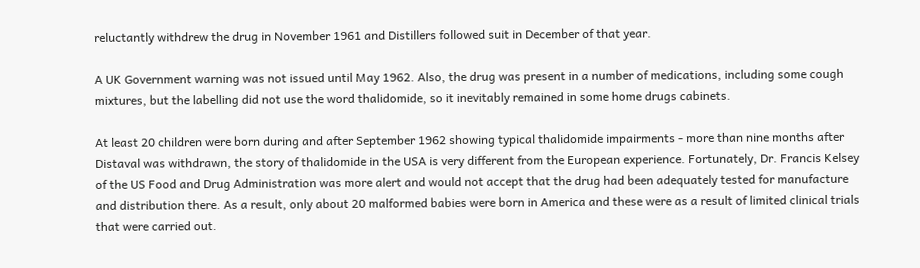reluctantly withdrew the drug in November 1961 and Distillers followed suit in December of that year.

A UK Government warning was not issued until May 1962. Also, the drug was present in a number of medications, including some cough mixtures, but the labelling did not use the word thalidomide, so it inevitably remained in some home drugs cabinets.

At least 20 children were born during and after September 1962 showing typical thalidomide impairments - more than nine months after Distaval was withdrawn, the story of thalidomide in the USA is very different from the European experience. Fortunately, Dr. Francis Kelsey of the US Food and Drug Administration was more alert and would not accept that the drug had been adequately tested for manufacture and distribution there. As a result, only about 20 malformed babies were born in America and these were as a result of limited clinical trials that were carried out.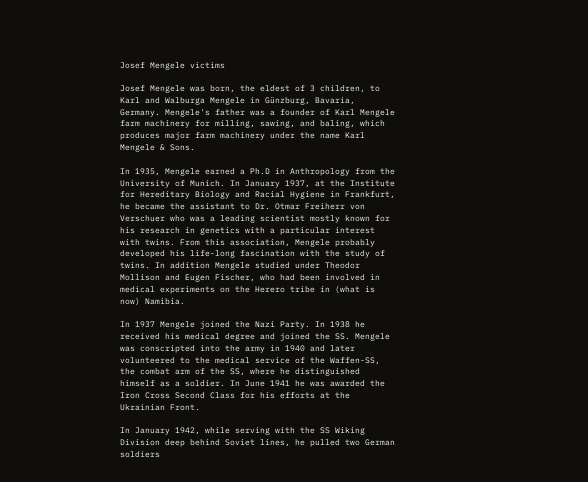Josef Mengele victims

Josef Mengele was born, the eldest of 3 children, to Karl and Walburga Mengele in Günzburg, Bavaria, Germany. Mengele's father was a founder of Karl Mengele farm machinery for milling, sawing, and baling, which produces major farm machinery under the name Karl Mengele & Sons.

In 1935, Mengele earned a Ph.D in Anthropology from the University of Munich. In January 1937, at the Institute for Hereditary Biology and Racial Hygiene in Frankfurt, he became the assistant to Dr. Otmar Freiherr von Verschuer who was a leading scientist mostly known for his research in genetics with a particular interest with twins. From this association, Mengele probably developed his life-long fascination with the study of twins. In addition Mengele studied under Theodor Mollison and Eugen Fischer, who had been involved in medical experiments on the Herero tribe in (what is now) Namibia.

In 1937 Mengele joined the Nazi Party. In 1938 he received his medical degree and joined the SS. Mengele was conscripted into the army in 1940 and later volunteered to the medical service of the Waffen-SS, the combat arm of the SS, where he distinguished himself as a soldier. In June 1941 he was awarded the Iron Cross Second Class for his efforts at the Ukrainian Front.

In January 1942, while serving with the SS Wiking Division deep behind Soviet lines, he pulled two German soldiers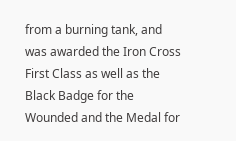from a burning tank, and was awarded the Iron Cross First Class as well as the Black Badge for the Wounded and the Medal for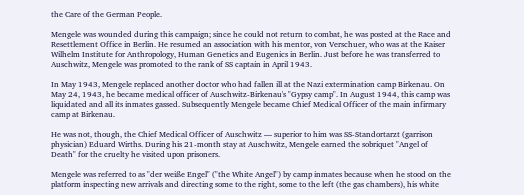the Care of the German People.

Mengele was wounded during this campaign; since he could not return to combat, he was posted at the Race and Resettlement Office in Berlin. He resumed an association with his mentor, von Verschuer, who was at the Kaiser Wilhelm Institute for Anthropology, Human Genetics and Eugenics in Berlin. Just before he was transferred to Auschwitz, Mengele was promoted to the rank of SS captain in April 1943.

In May 1943, Mengele replaced another doctor who had fallen ill at the Nazi extermination camp Birkenau. On May 24, 1943, he became medical officer of Auschwitz-Birkenau's "Gypsy camp". In August 1944, this camp was liquidated and all its inmates gassed. Subsequently Mengele became Chief Medical Officer of the main infirmary camp at Birkenau.

He was not, though, the Chief Medical Officer of Auschwitz — superior to him was SS-Standortarzt (garrison physician) Eduard Wirths. During his 21-month stay at Auschwitz, Mengele earned the sobriquet "Angel of Death" for the cruelty he visited upon prisoners.

Mengele was referred to as "der weiße Engel" ("the White Angel") by camp inmates because when he stood on the platform inspecting new arrivals and directing some to the right, some to the left (the gas chambers), his white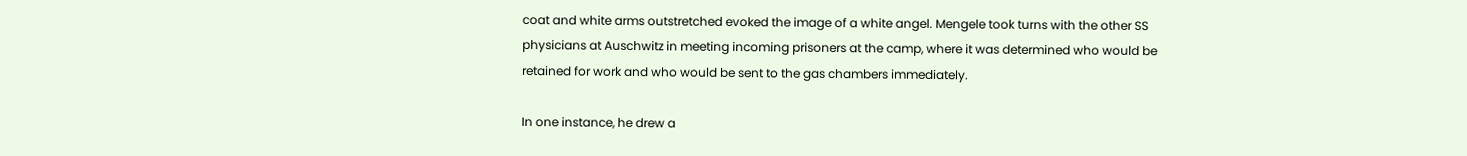coat and white arms outstretched evoked the image of a white angel. Mengele took turns with the other SS physicians at Auschwitz in meeting incoming prisoners at the camp, where it was determined who would be retained for work and who would be sent to the gas chambers immediately.

In one instance, he drew a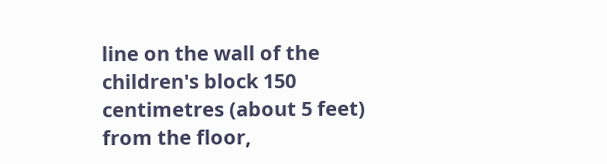line on the wall of the children's block 150 centimetres (about 5 feet) from the floor,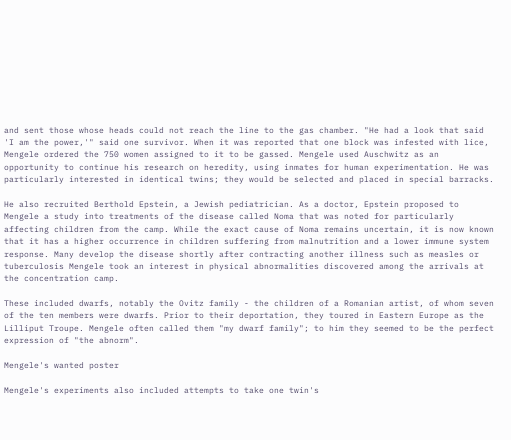and sent those whose heads could not reach the line to the gas chamber. "He had a look that said 'I am the power,'" said one survivor. When it was reported that one block was infested with lice, Mengele ordered the 750 women assigned to it to be gassed. Mengele used Auschwitz as an opportunity to continue his research on heredity, using inmates for human experimentation. He was particularly interested in identical twins; they would be selected and placed in special barracks.

He also recruited Berthold Epstein, a Jewish pediatrician. As a doctor, Epstein proposed to Mengele a study into treatments of the disease called Noma that was noted for particularly affecting children from the camp. While the exact cause of Noma remains uncertain, it is now known that it has a higher occurrence in children suffering from malnutrition and a lower immune system response. Many develop the disease shortly after contracting another illness such as measles or tuberculosis Mengele took an interest in physical abnormalities discovered among the arrivals at the concentration camp.

These included dwarfs, notably the Ovitz family - the children of a Romanian artist, of whom seven of the ten members were dwarfs. Prior to their deportation, they toured in Eastern Europe as the Lilliput Troupe. Mengele often called them "my dwarf family"; to him they seemed to be the perfect expression of "the abnorm".

Mengele's wanted poster

Mengele's experiments also included attempts to take one twin's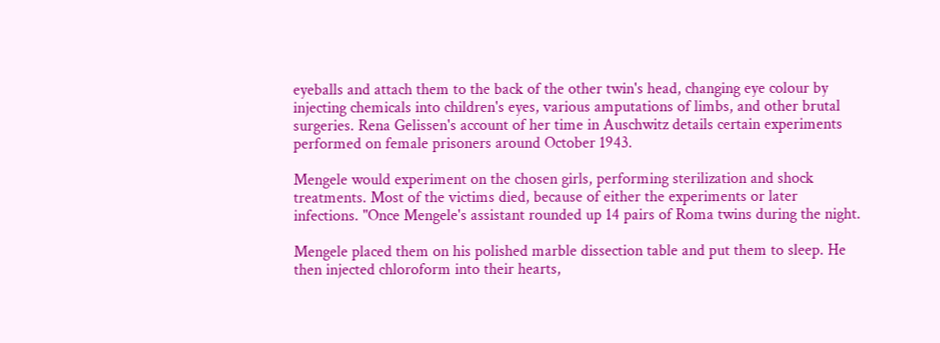eyeballs and attach them to the back of the other twin's head, changing eye colour by injecting chemicals into children's eyes, various amputations of limbs, and other brutal surgeries. Rena Gelissen's account of her time in Auschwitz details certain experiments performed on female prisoners around October 1943.

Mengele would experiment on the chosen girls, performing sterilization and shock treatments. Most of the victims died, because of either the experiments or later infections. "Once Mengele's assistant rounded up 14 pairs of Roma twins during the night.

Mengele placed them on his polished marble dissection table and put them to sleep. He then injected chloroform into their hearts,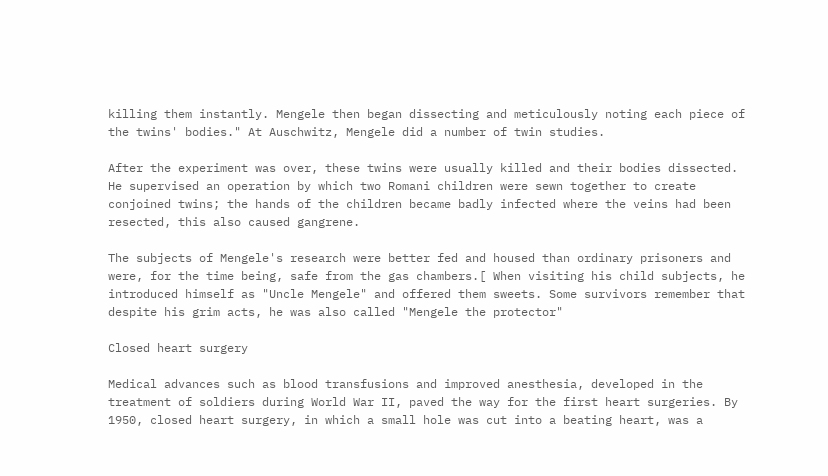killing them instantly. Mengele then began dissecting and meticulously noting each piece of the twins' bodies." At Auschwitz, Mengele did a number of twin studies.

After the experiment was over, these twins were usually killed and their bodies dissected. He supervised an operation by which two Romani children were sewn together to create conjoined twins; the hands of the children became badly infected where the veins had been resected, this also caused gangrene.

The subjects of Mengele's research were better fed and housed than ordinary prisoners and were, for the time being, safe from the gas chambers.[ When visiting his child subjects, he introduced himself as "Uncle Mengele" and offered them sweets. Some survivors remember that despite his grim acts, he was also called "Mengele the protector"

Closed heart surgery

Medical advances such as blood transfusions and improved anesthesia, developed in the treatment of soldiers during World War II, paved the way for the first heart surgeries. By 1950, closed heart surgery, in which a small hole was cut into a beating heart, was a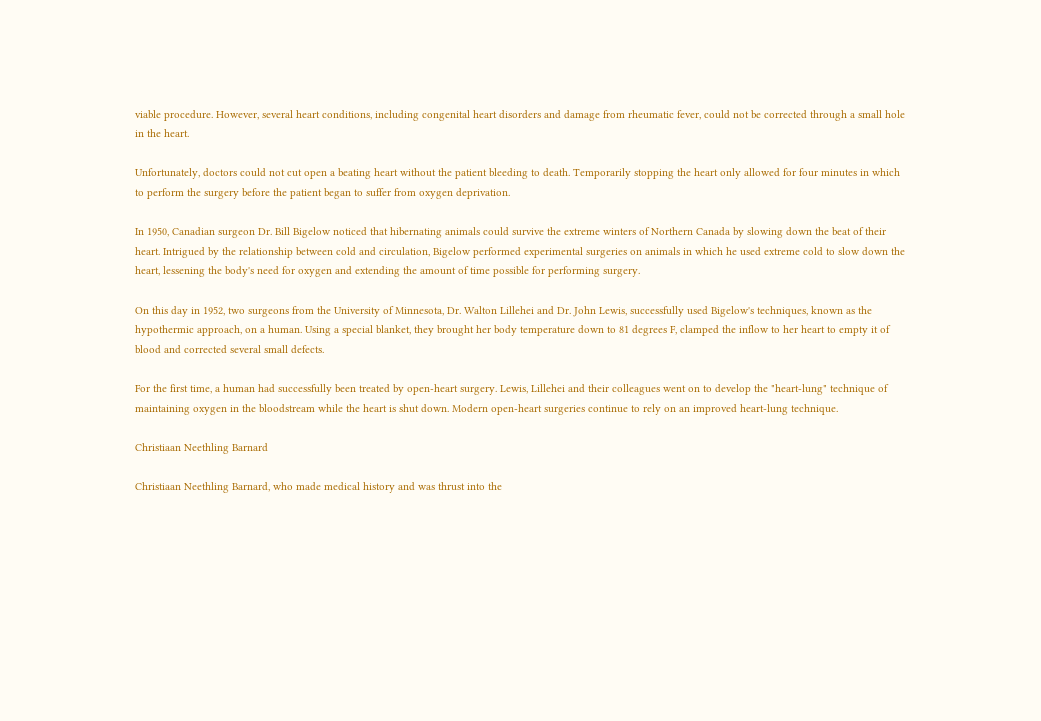viable procedure. However, several heart conditions, including congenital heart disorders and damage from rheumatic fever, could not be corrected through a small hole in the heart.

Unfortunately, doctors could not cut open a beating heart without the patient bleeding to death. Temporarily stopping the heart only allowed for four minutes in which to perform the surgery before the patient began to suffer from oxygen deprivation.

In 1950, Canadian surgeon Dr. Bill Bigelow noticed that hibernating animals could survive the extreme winters of Northern Canada by slowing down the beat of their heart. Intrigued by the relationship between cold and circulation, Bigelow performed experimental surgeries on animals in which he used extreme cold to slow down the heart, lessening the body's need for oxygen and extending the amount of time possible for performing surgery.

On this day in 1952, two surgeons from the University of Minnesota, Dr. Walton Lillehei and Dr. John Lewis, successfully used Bigelow's techniques, known as the hypothermic approach, on a human. Using a special blanket, they brought her body temperature down to 81 degrees F, clamped the inflow to her heart to empty it of blood and corrected several small defects.

For the first time, a human had successfully been treated by open-heart surgery. Lewis, Lillehei and their colleagues went on to develop the "heart-lung" technique of maintaining oxygen in the bloodstream while the heart is shut down. Modern open-heart surgeries continue to rely on an improved heart-lung technique.

Christiaan Neethling Barnard

Christiaan Neethling Barnard, who made medical history and was thrust into the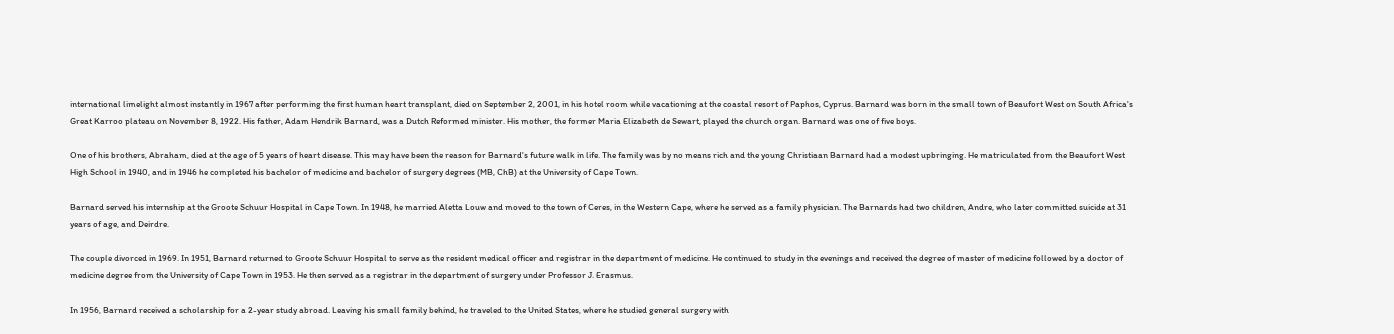international limelight almost instantly in 1967 after performing the first human heart transplant, died on September 2, 2001, in his hotel room while vacationing at the coastal resort of Paphos, Cyprus. Barnard was born in the small town of Beaufort West on South Africa's Great Karroo plateau on November 8, 1922. His father, Adam Hendrik Barnard, was a Dutch Reformed minister. His mother, the former Maria Elizabeth de Sewart, played the church organ. Barnard was one of five boys.

One of his brothers, Abraham, died at the age of 5 years of heart disease. This may have been the reason for Barnard's future walk in life. The family was by no means rich and the young Christiaan Barnard had a modest upbringing. He matriculated from the Beaufort West High School in 1940, and in 1946 he completed his bachelor of medicine and bachelor of surgery degrees (MB, ChB) at the University of Cape Town.

Barnard served his internship at the Groote Schuur Hospital in Cape Town. In 1948, he married Aletta Louw and moved to the town of Ceres, in the Western Cape, where he served as a family physician. The Barnards had two children, Andre, who later committed suicide at 31 years of age, and Deirdre.

The couple divorced in 1969. In 1951, Barnard returned to Groote Schuur Hospital to serve as the resident medical officer and registrar in the department of medicine. He continued to study in the evenings and received the degree of master of medicine followed by a doctor of medicine degree from the University of Cape Town in 1953. He then served as a registrar in the department of surgery under Professor J. Erasmus.

In 1956, Barnard received a scholarship for a 2-year study abroad. Leaving his small family behind, he traveled to the United States, where he studied general surgery with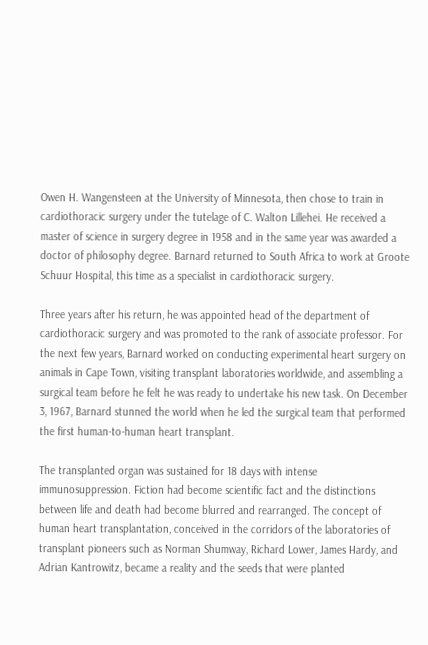Owen H. Wangensteen at the University of Minnesota, then chose to train in cardiothoracic surgery under the tutelage of C. Walton Lillehei. He received a master of science in surgery degree in 1958 and in the same year was awarded a doctor of philosophy degree. Barnard returned to South Africa to work at Groote Schuur Hospital, this time as a specialist in cardiothoracic surgery.

Three years after his return, he was appointed head of the department of cardiothoracic surgery and was promoted to the rank of associate professor. For the next few years, Barnard worked on conducting experimental heart surgery on animals in Cape Town, visiting transplant laboratories worldwide, and assembling a surgical team before he felt he was ready to undertake his new task. On December 3, 1967, Barnard stunned the world when he led the surgical team that performed the first human-to-human heart transplant.

The transplanted organ was sustained for 18 days with intense immunosuppression. Fiction had become scientific fact and the distinctions between life and death had become blurred and rearranged. The concept of human heart transplantation, conceived in the corridors of the laboratories of transplant pioneers such as Norman Shumway, Richard Lower, James Hardy, and Adrian Kantrowitz, became a reality and the seeds that were planted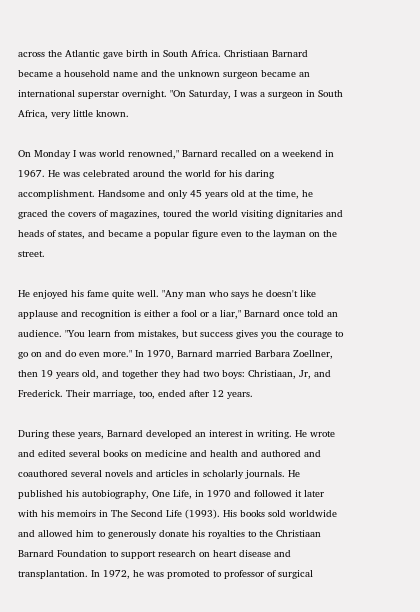across the Atlantic gave birth in South Africa. Christiaan Barnard became a household name and the unknown surgeon became an international superstar overnight. "On Saturday, I was a surgeon in South Africa, very little known.

On Monday I was world renowned," Barnard recalled on a weekend in 1967. He was celebrated around the world for his daring accomplishment. Handsome and only 45 years old at the time, he graced the covers of magazines, toured the world visiting dignitaries and heads of states, and became a popular figure even to the layman on the street.

He enjoyed his fame quite well. "Any man who says he doesn't like applause and recognition is either a fool or a liar," Barnard once told an audience. "You learn from mistakes, but success gives you the courage to go on and do even more." In 1970, Barnard married Barbara Zoellner, then 19 years old, and together they had two boys: Christiaan, Jr, and Frederick. Their marriage, too, ended after 12 years.

During these years, Barnard developed an interest in writing. He wrote and edited several books on medicine and health and authored and coauthored several novels and articles in scholarly journals. He published his autobiography, One Life, in 1970 and followed it later with his memoirs in The Second Life (1993). His books sold worldwide and allowed him to generously donate his royalties to the Christiaan Barnard Foundation to support research on heart disease and transplantation. In 1972, he was promoted to professor of surgical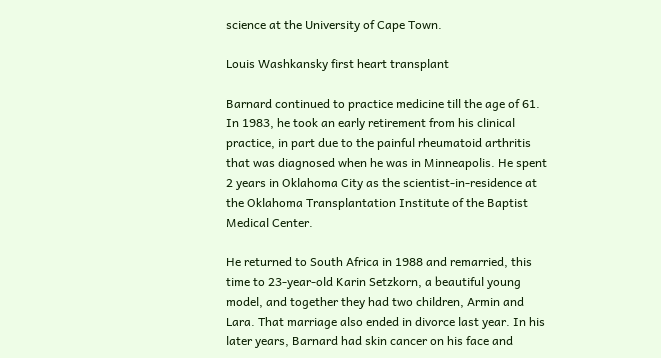science at the University of Cape Town.

Louis Washkansky first heart transplant

Barnard continued to practice medicine till the age of 61. In 1983, he took an early retirement from his clinical practice, in part due to the painful rheumatoid arthritis that was diagnosed when he was in Minneapolis. He spent 2 years in Oklahoma City as the scientist-in-residence at the Oklahoma Transplantation Institute of the Baptist Medical Center.

He returned to South Africa in 1988 and remarried, this time to 23-year-old Karin Setzkorn, a beautiful young model, and together they had two children, Armin and Lara. That marriage also ended in divorce last year. In his later years, Barnard had skin cancer on his face and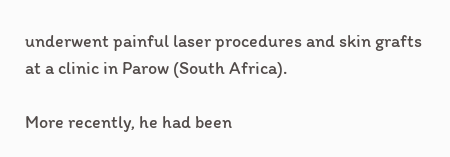underwent painful laser procedures and skin grafts at a clinic in Parow (South Africa).

More recently, he had been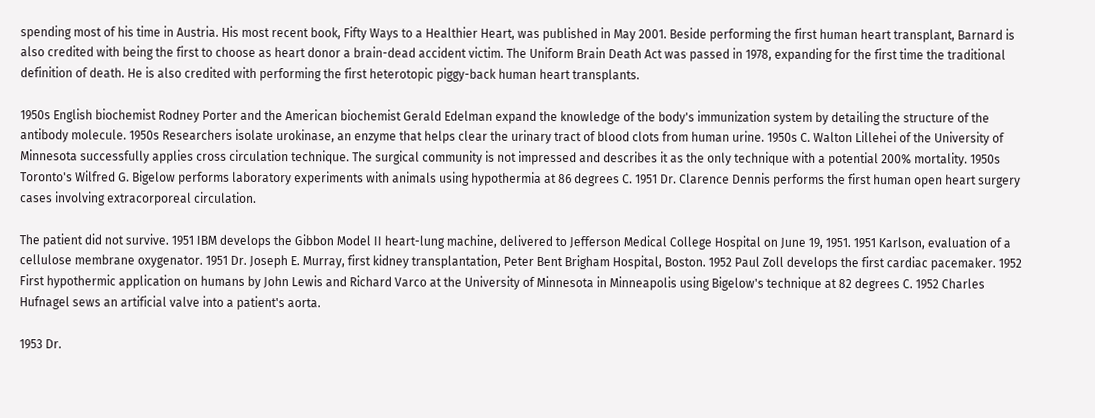spending most of his time in Austria. His most recent book, Fifty Ways to a Healthier Heart, was published in May 2001. Beside performing the first human heart transplant, Barnard is also credited with being the first to choose as heart donor a brain-dead accident victim. The Uniform Brain Death Act was passed in 1978, expanding for the first time the traditional definition of death. He is also credited with performing the first heterotopic piggy-back human heart transplants.

1950s English biochemist Rodney Porter and the American biochemist Gerald Edelman expand the knowledge of the body's immunization system by detailing the structure of the antibody molecule. 1950s Researchers isolate urokinase, an enzyme that helps clear the urinary tract of blood clots from human urine. 1950s C. Walton Lillehei of the University of Minnesota successfully applies cross circulation technique. The surgical community is not impressed and describes it as the only technique with a potential 200% mortality. 1950s Toronto's Wilfred G. Bigelow performs laboratory experiments with animals using hypothermia at 86 degrees C. 1951 Dr. Clarence Dennis performs the first human open heart surgery cases involving extracorporeal circulation.

The patient did not survive. 1951 IBM develops the Gibbon Model II heart-lung machine, delivered to Jefferson Medical College Hospital on June 19, 1951. 1951 Karlson, evaluation of a cellulose membrane oxygenator. 1951 Dr. Joseph E. Murray, first kidney transplantation, Peter Bent Brigham Hospital, Boston. 1952 Paul Zoll develops the first cardiac pacemaker. 1952 First hypothermic application on humans by John Lewis and Richard Varco at the University of Minnesota in Minneapolis using Bigelow's technique at 82 degrees C. 1952 Charles Hufnagel sews an artificial valve into a patient's aorta.

1953 Dr.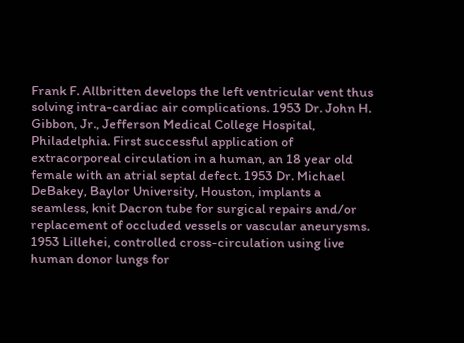Frank F. Allbritten develops the left ventricular vent thus solving intra-cardiac air complications. 1953 Dr. John H. Gibbon, Jr., Jefferson Medical College Hospital, Philadelphia. First successful application of extracorporeal circulation in a human, an 18 year old female with an atrial septal defect. 1953 Dr. Michael DeBakey, Baylor University, Houston, implants a seamless, knit Dacron tube for surgical repairs and/or replacement of occluded vessels or vascular aneurysms. 1953 Lillehei, controlled cross-circulation using live human donor lungs for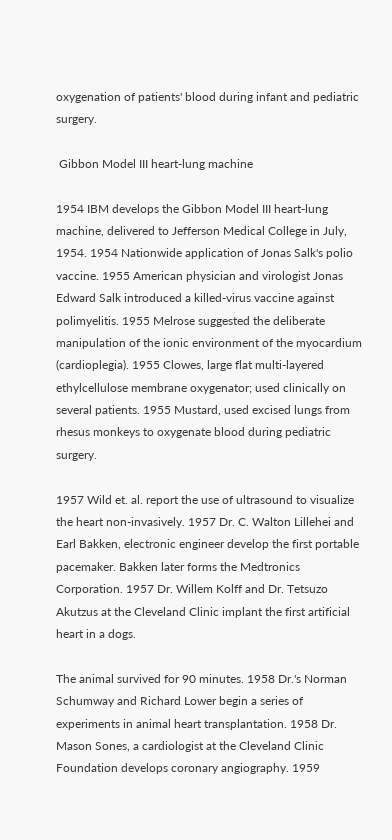oxygenation of patients' blood during infant and pediatric surgery.

 Gibbon Model III heart-lung machine

1954 IBM develops the Gibbon Model III heart-lung machine, delivered to Jefferson Medical College in July, 1954. 1954 Nationwide application of Jonas Salk's polio vaccine. 1955 American physician and virologist Jonas Edward Salk introduced a killed-virus vaccine against polimyelitis. 1955 Melrose suggested the deliberate manipulation of the ionic environment of the myocardium (cardioplegia). 1955 Clowes, large flat multi-layered ethylcellulose membrane oxygenator; used clinically on several patients. 1955 Mustard, used excised lungs from rhesus monkeys to oxygenate blood during pediatric surgery.

1957 Wild et. al. report the use of ultrasound to visualize the heart non-invasively. 1957 Dr. C. Walton Lillehei and Earl Bakken, electronic engineer develop the first portable pacemaker. Bakken later forms the Medtronics Corporation. 1957 Dr. Willem Kolff and Dr. Tetsuzo Akutzus at the Cleveland Clinic implant the first artificial heart in a dogs.

The animal survived for 90 minutes. 1958 Dr.'s Norman Schumway and Richard Lower begin a series of experiments in animal heart transplantation. 1958 Dr. Mason Sones, a cardiologist at the Cleveland Clinic Foundation develops coronary angiography. 1959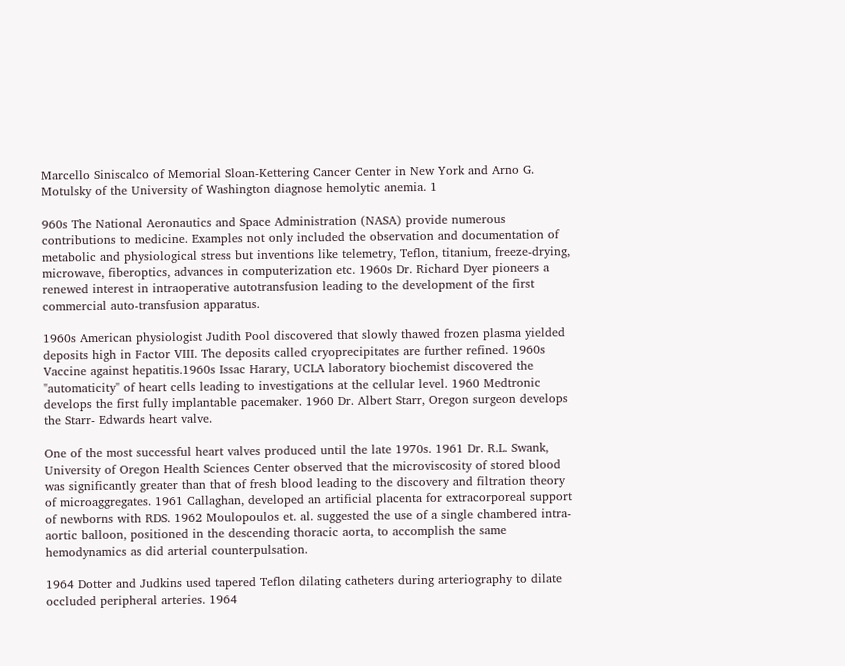Marcello Siniscalco of Memorial Sloan-Kettering Cancer Center in New York and Arno G. Motulsky of the University of Washington diagnose hemolytic anemia. 1

960s The National Aeronautics and Space Administration (NASA) provide numerous contributions to medicine. Examples not only included the observation and documentation of metabolic and physiological stress but inventions like telemetry, Teflon, titanium, freeze-drying, microwave, fiberoptics, advances in computerization etc. 1960s Dr. Richard Dyer pioneers a renewed interest in intraoperative autotransfusion leading to the development of the first commercial auto-transfusion apparatus.

1960s American physiologist Judith Pool discovered that slowly thawed frozen plasma yielded deposits high in Factor VIII. The deposits called cryoprecipitates are further refined. 1960s Vaccine against hepatitis.1960s Issac Harary, UCLA laboratory biochemist discovered the "automaticity" of heart cells leading to investigations at the cellular level. 1960 Medtronic develops the first fully implantable pacemaker. 1960 Dr. Albert Starr, Oregon surgeon develops the Starr- Edwards heart valve.

One of the most successful heart valves produced until the late 1970s. 1961 Dr. R.L. Swank, University of Oregon Health Sciences Center observed that the microviscosity of stored blood was significantly greater than that of fresh blood leading to the discovery and filtration theory of microaggregates. 1961 Callaghan, developed an artificial placenta for extracorporeal support of newborns with RDS. 1962 Moulopoulos et. al. suggested the use of a single chambered intra-aortic balloon, positioned in the descending thoracic aorta, to accomplish the same hemodynamics as did arterial counterpulsation.

1964 Dotter and Judkins used tapered Teflon dilating catheters during arteriography to dilate occluded peripheral arteries. 1964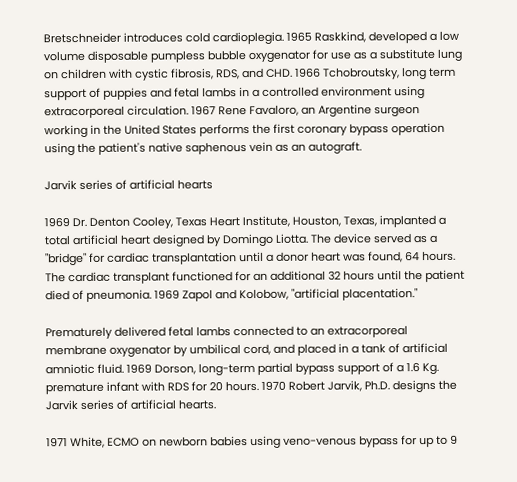Bretschneider introduces cold cardioplegia. 1965 Raskkind, developed a low volume disposable pumpless bubble oxygenator for use as a substitute lung on children with cystic fibrosis, RDS, and CHD. 1966 Tchobroutsky, long term support of puppies and fetal lambs in a controlled environment using extracorporeal circulation. 1967 Rene Favaloro, an Argentine surgeon working in the United States performs the first coronary bypass operation using the patient's native saphenous vein as an autograft.

Jarvik series of artificial hearts

1969 Dr. Denton Cooley, Texas Heart Institute, Houston, Texas, implanted a total artificial heart designed by Domingo Liotta. The device served as a "bridge" for cardiac transplantation until a donor heart was found, 64 hours. The cardiac transplant functioned for an additional 32 hours until the patient died of pneumonia. 1969 Zapol and Kolobow, "artificial placentation."

Prematurely delivered fetal lambs connected to an extracorporeal membrane oxygenator by umbilical cord, and placed in a tank of artificial amniotic fluid. 1969 Dorson, long-term partial bypass support of a 1.6 Kg. premature infant with RDS for 20 hours. 1970 Robert Jarvik, Ph.D. designs the Jarvik series of artificial hearts.

1971 White, ECMO on newborn babies using veno-venous bypass for up to 9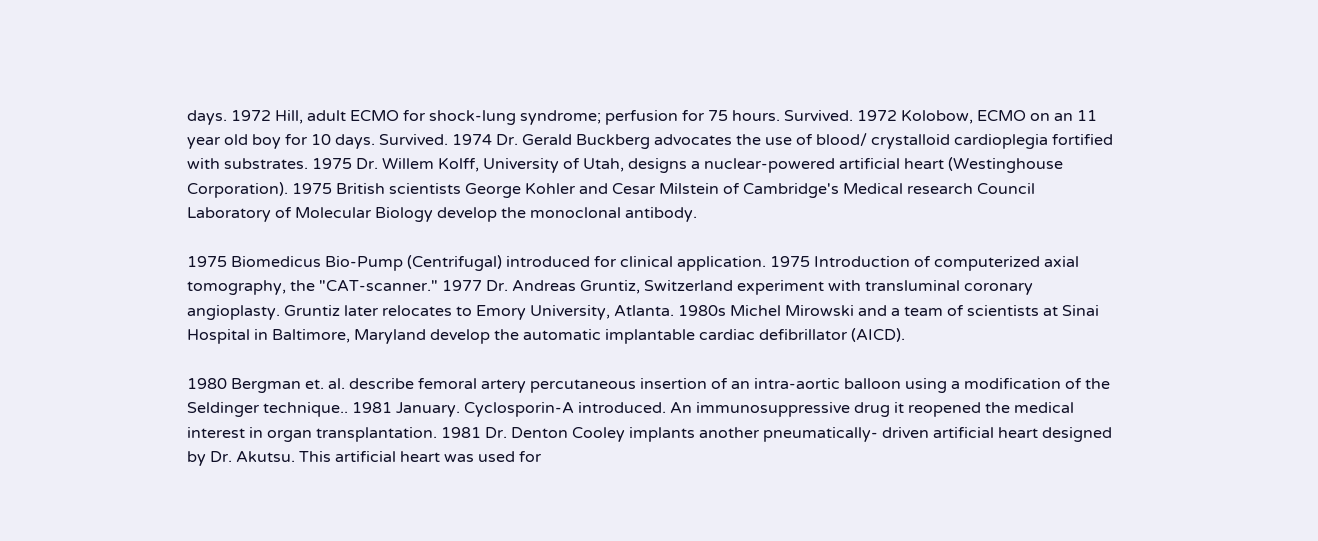days. 1972 Hill, adult ECMO for shock-lung syndrome; perfusion for 75 hours. Survived. 1972 Kolobow, ECMO on an 11 year old boy for 10 days. Survived. 1974 Dr. Gerald Buckberg advocates the use of blood/ crystalloid cardioplegia fortified with substrates. 1975 Dr. Willem Kolff, University of Utah, designs a nuclear-powered artificial heart (Westinghouse Corporation). 1975 British scientists George Kohler and Cesar Milstein of Cambridge's Medical research Council Laboratory of Molecular Biology develop the monoclonal antibody.

1975 Biomedicus Bio-Pump (Centrifugal) introduced for clinical application. 1975 Introduction of computerized axial tomography, the "CAT-scanner." 1977 Dr. Andreas Gruntiz, Switzerland experiment with transluminal coronary angioplasty. Gruntiz later relocates to Emory University, Atlanta. 1980s Michel Mirowski and a team of scientists at Sinai Hospital in Baltimore, Maryland develop the automatic implantable cardiac defibrillator (AICD).

1980 Bergman et. al. describe femoral artery percutaneous insertion of an intra-aortic balloon using a modification of the Seldinger technique.. 1981 January. Cyclosporin-A introduced. An immunosuppressive drug it reopened the medical interest in organ transplantation. 1981 Dr. Denton Cooley implants another pneumatically- driven artificial heart designed by Dr. Akutsu. This artificial heart was used for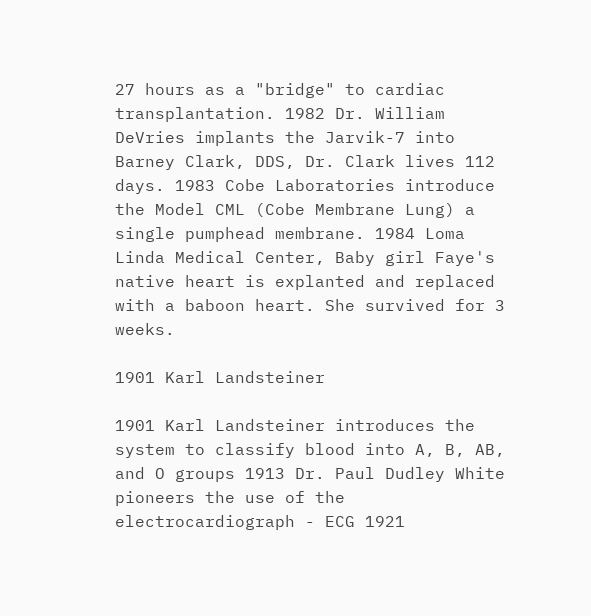27 hours as a "bridge" to cardiac transplantation. 1982 Dr. William DeVries implants the Jarvik-7 into Barney Clark, DDS, Dr. Clark lives 112 days. 1983 Cobe Laboratories introduce the Model CML (Cobe Membrane Lung) a single pumphead membrane. 1984 Loma Linda Medical Center, Baby girl Faye's native heart is explanted and replaced with a baboon heart. She survived for 3 weeks.

1901 Karl Landsteiner

1901 Karl Landsteiner introduces the system to classify blood into A, B, AB, and O groups 1913 Dr. Paul Dudley White pioneers the use of the electrocardiograph - ECG 1921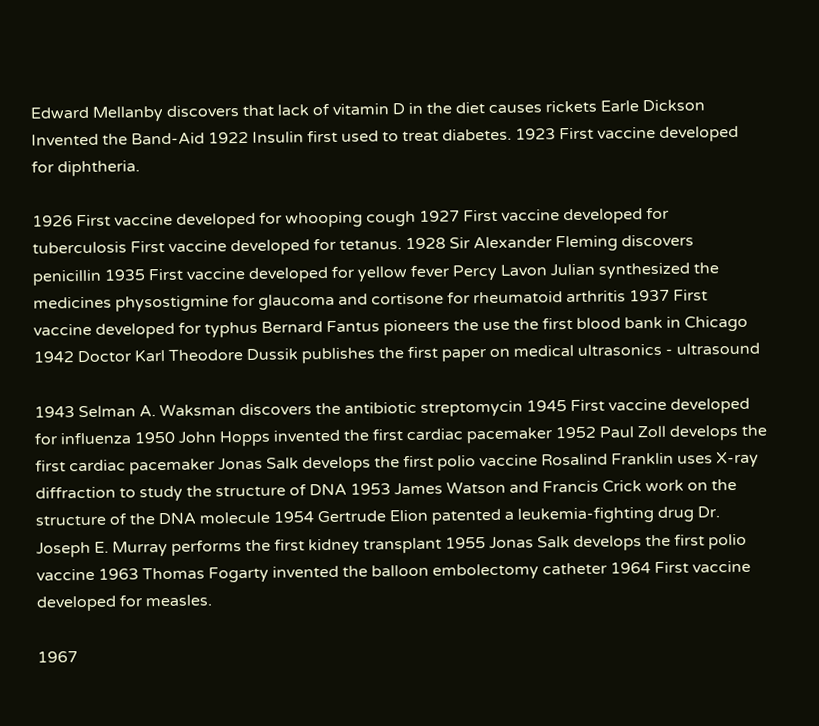Edward Mellanby discovers that lack of vitamin D in the diet causes rickets Earle Dickson Invented the Band-Aid 1922 Insulin first used to treat diabetes. 1923 First vaccine developed for diphtheria.

1926 First vaccine developed for whooping cough 1927 First vaccine developed for tuberculosis First vaccine developed for tetanus. 1928 Sir Alexander Fleming discovers penicillin 1935 First vaccine developed for yellow fever Percy Lavon Julian synthesized the medicines physostigmine for glaucoma and cortisone for rheumatoid arthritis 1937 First vaccine developed for typhus Bernard Fantus pioneers the use the first blood bank in Chicago 1942 Doctor Karl Theodore Dussik publishes the first paper on medical ultrasonics - ultrasound

1943 Selman A. Waksman discovers the antibiotic streptomycin 1945 First vaccine developed for influenza 1950 John Hopps invented the first cardiac pacemaker 1952 Paul Zoll develops the first cardiac pacemaker Jonas Salk develops the first polio vaccine Rosalind Franklin uses X-ray diffraction to study the structure of DNA 1953 James Watson and Francis Crick work on the structure of the DNA molecule 1954 Gertrude Elion patented a leukemia-fighting drug Dr. Joseph E. Murray performs the first kidney transplant 1955 Jonas Salk develops the first polio vaccine 1963 Thomas Fogarty invented the balloon embolectomy catheter 1964 First vaccine developed for measles.

1967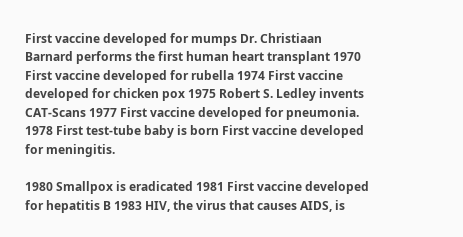First vaccine developed for mumps Dr. Christiaan Barnard performs the first human heart transplant 1970 First vaccine developed for rubella 1974 First vaccine developed for chicken pox 1975 Robert S. Ledley invents CAT-Scans 1977 First vaccine developed for pneumonia. 1978 First test-tube baby is born First vaccine developed for meningitis.

1980 Smallpox is eradicated 1981 First vaccine developed for hepatitis B 1983 HIV, the virus that causes AIDS, is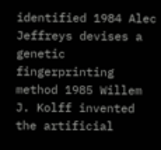identified 1984 Alec Jeffreys devises a genetic fingerprinting method 1985 Willem J. Kolff invented the artificial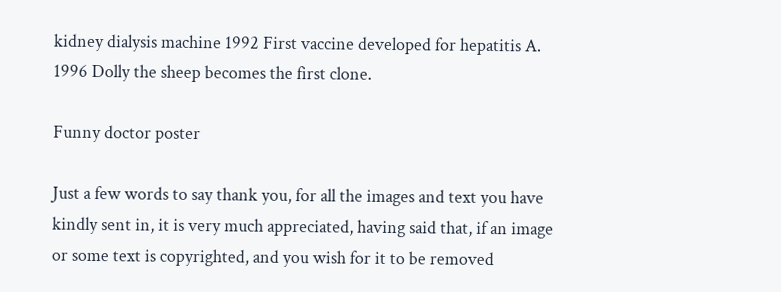kidney dialysis machine 1992 First vaccine developed for hepatitis A. 1996 Dolly the sheep becomes the first clone.

Funny doctor poster

Just a few words to say thank you, for all the images and text you have kindly sent in, it is very much appreciated, having said that, if an image or some text is copyrighted, and you wish for it to be removed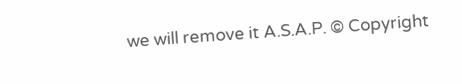we will remove it A.S.A.P. © Copyright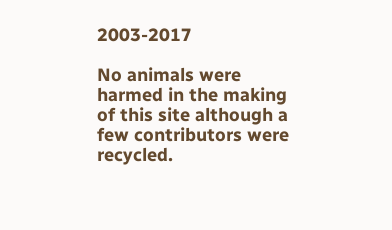2003-2017

No animals were harmed in the making of this site although a few contributors were recycled.